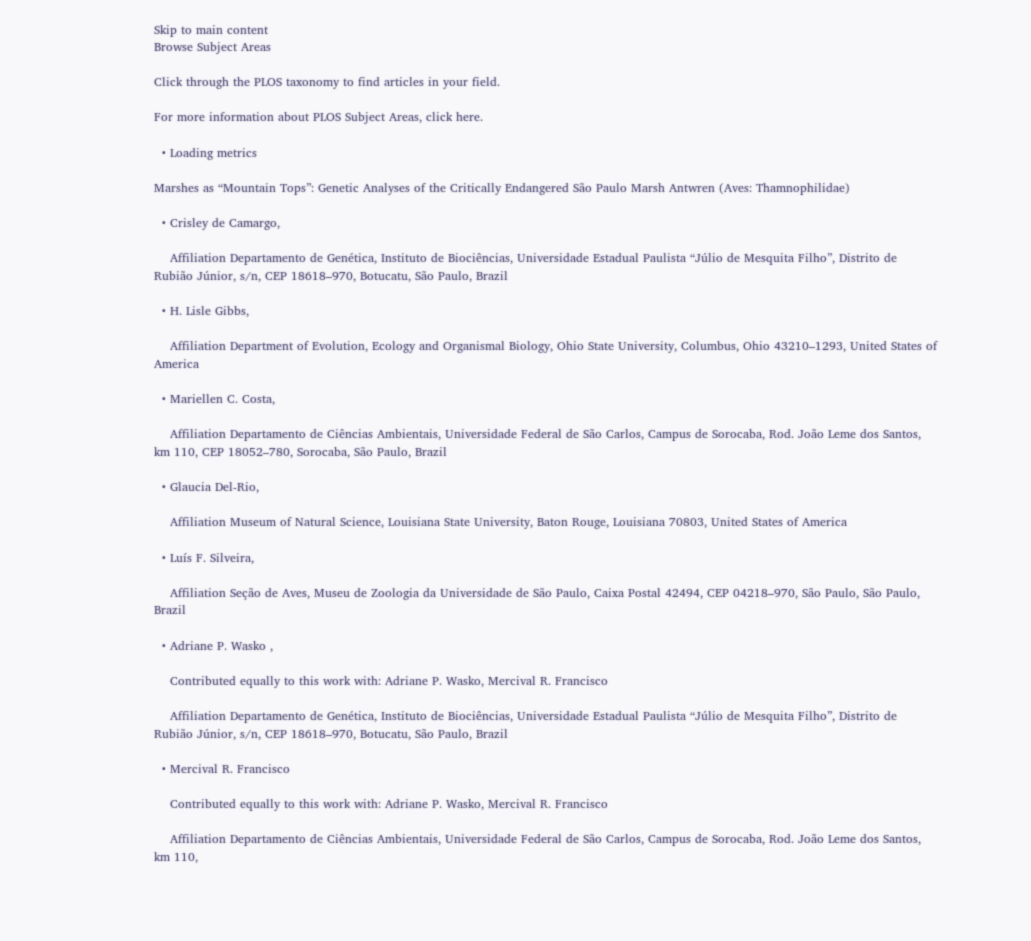Skip to main content
Browse Subject Areas

Click through the PLOS taxonomy to find articles in your field.

For more information about PLOS Subject Areas, click here.

  • Loading metrics

Marshes as “Mountain Tops”: Genetic Analyses of the Critically Endangered São Paulo Marsh Antwren (Aves: Thamnophilidae)

  • Crisley de Camargo,

    Affiliation Departamento de Genética, Instituto de Biociências, Universidade Estadual Paulista “Júlio de Mesquita Filho”, Distrito de Rubião Júnior, s/n, CEP 18618–970, Botucatu, São Paulo, Brazil

  • H. Lisle Gibbs,

    Affiliation Department of Evolution, Ecology and Organismal Biology, Ohio State University, Columbus, Ohio 43210–1293, United States of America

  • Mariellen C. Costa,

    Affiliation Departamento de Ciências Ambientais, Universidade Federal de São Carlos, Campus de Sorocaba, Rod. João Leme dos Santos, km 110, CEP 18052–780, Sorocaba, São Paulo, Brazil

  • Glaucia Del-Rio,

    Affiliation Museum of Natural Science, Louisiana State University, Baton Rouge, Louisiana 70803, United States of America

  • Luís F. Silveira,

    Affiliation Seção de Aves, Museu de Zoologia da Universidade de São Paulo, Caixa Postal 42494, CEP 04218–970, São Paulo, São Paulo, Brazil

  • Adriane P. Wasko ,

    Contributed equally to this work with: Adriane P. Wasko, Mercival R. Francisco

    Affiliation Departamento de Genética, Instituto de Biociências, Universidade Estadual Paulista “Júlio de Mesquita Filho”, Distrito de Rubião Júnior, s/n, CEP 18618–970, Botucatu, São Paulo, Brazil

  • Mercival R. Francisco

    Contributed equally to this work with: Adriane P. Wasko, Mercival R. Francisco

    Affiliation Departamento de Ciências Ambientais, Universidade Federal de São Carlos, Campus de Sorocaba, Rod. João Leme dos Santos, km 110,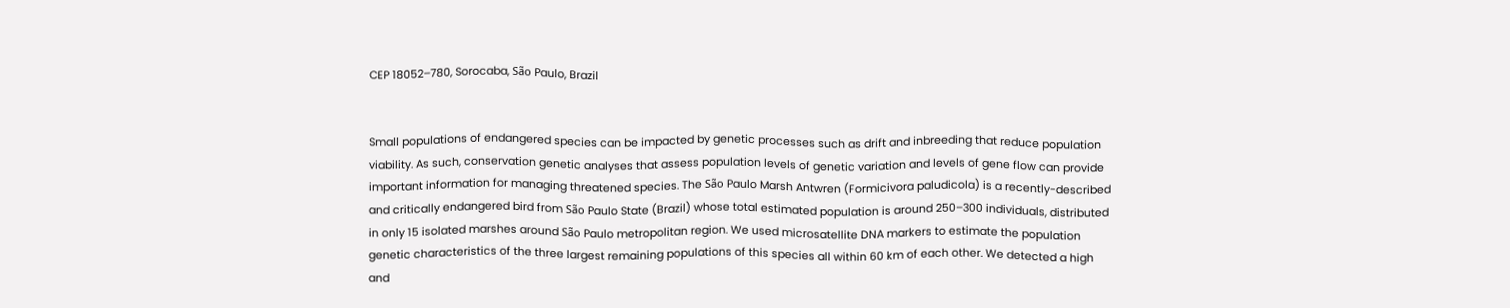CEP 18052–780, Sorocaba, São Paulo, Brazil


Small populations of endangered species can be impacted by genetic processes such as drift and inbreeding that reduce population viability. As such, conservation genetic analyses that assess population levels of genetic variation and levels of gene flow can provide important information for managing threatened species. The São Paulo Marsh Antwren (Formicivora paludicola) is a recently-described and critically endangered bird from São Paulo State (Brazil) whose total estimated population is around 250–300 individuals, distributed in only 15 isolated marshes around São Paulo metropolitan region. We used microsatellite DNA markers to estimate the population genetic characteristics of the three largest remaining populations of this species all within 60 km of each other. We detected a high and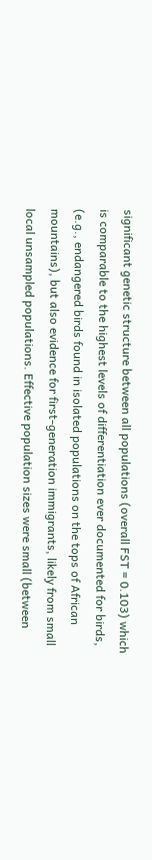significant genetic structure between all populations (overall FST = 0.103) which is comparable to the highest levels of differentiation ever documented for birds, (e.g., endangered birds found in isolated populations on the tops of African mountains), but also evidence for first-generation immigrants, likely from small local unsampled populations. Effective population sizes were small (between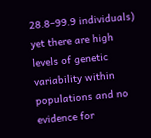28.8–99.9 individuals) yet there are high levels of genetic variability within populations and no evidence for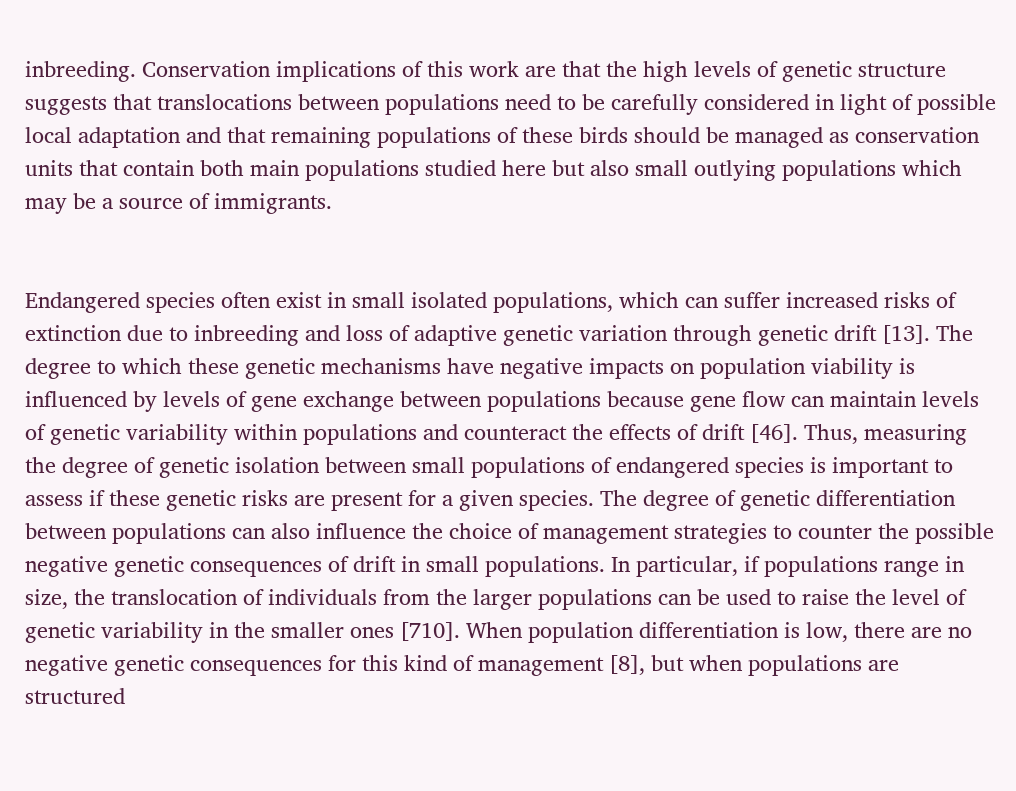inbreeding. Conservation implications of this work are that the high levels of genetic structure suggests that translocations between populations need to be carefully considered in light of possible local adaptation and that remaining populations of these birds should be managed as conservation units that contain both main populations studied here but also small outlying populations which may be a source of immigrants.


Endangered species often exist in small isolated populations, which can suffer increased risks of extinction due to inbreeding and loss of adaptive genetic variation through genetic drift [13]. The degree to which these genetic mechanisms have negative impacts on population viability is influenced by levels of gene exchange between populations because gene flow can maintain levels of genetic variability within populations and counteract the effects of drift [46]. Thus, measuring the degree of genetic isolation between small populations of endangered species is important to assess if these genetic risks are present for a given species. The degree of genetic differentiation between populations can also influence the choice of management strategies to counter the possible negative genetic consequences of drift in small populations. In particular, if populations range in size, the translocation of individuals from the larger populations can be used to raise the level of genetic variability in the smaller ones [710]. When population differentiation is low, there are no negative genetic consequences for this kind of management [8], but when populations are structured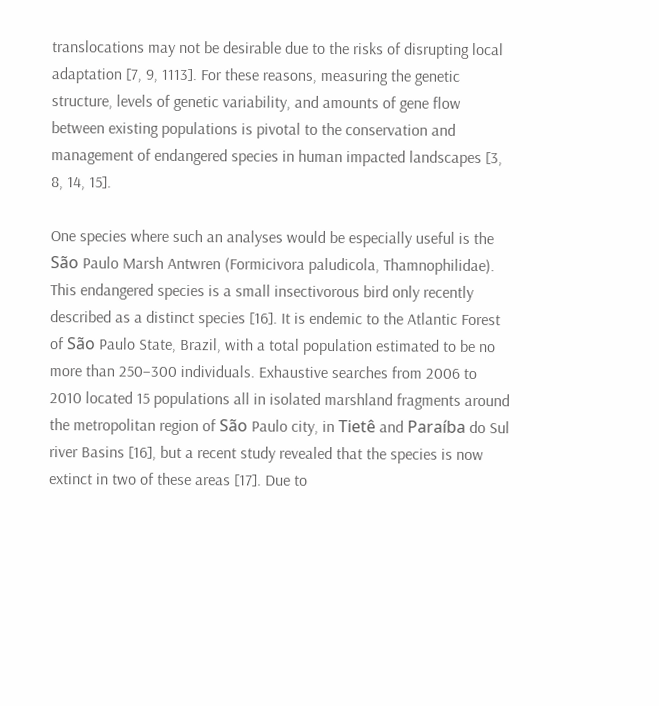translocations may not be desirable due to the risks of disrupting local adaptation [7, 9, 1113]. For these reasons, measuring the genetic structure, levels of genetic variability, and amounts of gene flow between existing populations is pivotal to the conservation and management of endangered species in human impacted landscapes [3, 8, 14, 15].

One species where such an analyses would be especially useful is the São Paulo Marsh Antwren (Formicivora paludicola, Thamnophilidae). This endangered species is a small insectivorous bird only recently described as a distinct species [16]. It is endemic to the Atlantic Forest of São Paulo State, Brazil, with a total population estimated to be no more than 250–300 individuals. Exhaustive searches from 2006 to 2010 located 15 populations all in isolated marshland fragments around the metropolitan region of São Paulo city, in Tietê and Paraíba do Sul river Basins [16], but a recent study revealed that the species is now extinct in two of these areas [17]. Due to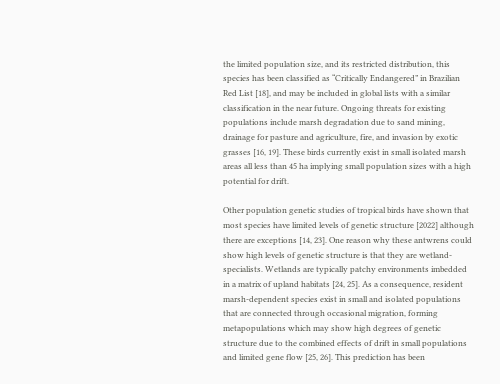the limited population size, and its restricted distribution, this species has been classified as “Critically Endangered” in Brazilian Red List [18], and may be included in global lists with a similar classification in the near future. Ongoing threats for existing populations include marsh degradation due to sand mining, drainage for pasture and agriculture, fire, and invasion by exotic grasses [16, 19]. These birds currently exist in small isolated marsh areas all less than 45 ha implying small population sizes with a high potential for drift.

Other population genetic studies of tropical birds have shown that most species have limited levels of genetic structure [2022] although there are exceptions [14, 23]. One reason why these antwrens could show high levels of genetic structure is that they are wetland-specialists. Wetlands are typically patchy environments imbedded in a matrix of upland habitats [24, 25]. As a consequence, resident marsh-dependent species exist in small and isolated populations that are connected through occasional migration, forming metapopulations which may show high degrees of genetic structure due to the combined effects of drift in small populations and limited gene flow [25, 26]. This prediction has been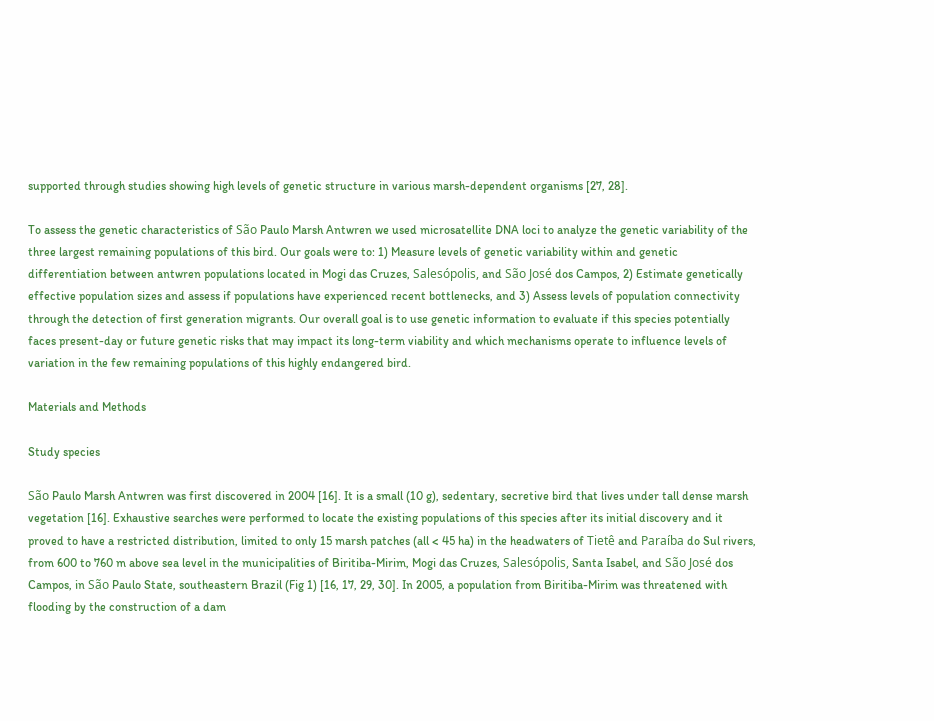supported through studies showing high levels of genetic structure in various marsh-dependent organisms [27, 28].

To assess the genetic characteristics of São Paulo Marsh Antwren we used microsatellite DNA loci to analyze the genetic variability of the three largest remaining populations of this bird. Our goals were to: 1) Measure levels of genetic variability within and genetic differentiation between antwren populations located in Mogi das Cruzes, Salesópolis, and São José dos Campos, 2) Estimate genetically effective population sizes and assess if populations have experienced recent bottlenecks, and 3) Assess levels of population connectivity through the detection of first generation migrants. Our overall goal is to use genetic information to evaluate if this species potentially faces present-day or future genetic risks that may impact its long-term viability and which mechanisms operate to influence levels of variation in the few remaining populations of this highly endangered bird.

Materials and Methods

Study species

São Paulo Marsh Antwren was first discovered in 2004 [16]. It is a small (10 g), sedentary, secretive bird that lives under tall dense marsh vegetation [16]. Exhaustive searches were performed to locate the existing populations of this species after its initial discovery and it proved to have a restricted distribution, limited to only 15 marsh patches (all < 45 ha) in the headwaters of Tietê and Paraíba do Sul rivers, from 600 to 760 m above sea level in the municipalities of Biritiba-Mirim, Mogi das Cruzes, Salesópolis, Santa Isabel, and São José dos Campos, in São Paulo State, southeastern Brazil (Fig 1) [16, 17, 29, 30]. In 2005, a population from Biritiba-Mirim was threatened with flooding by the construction of a dam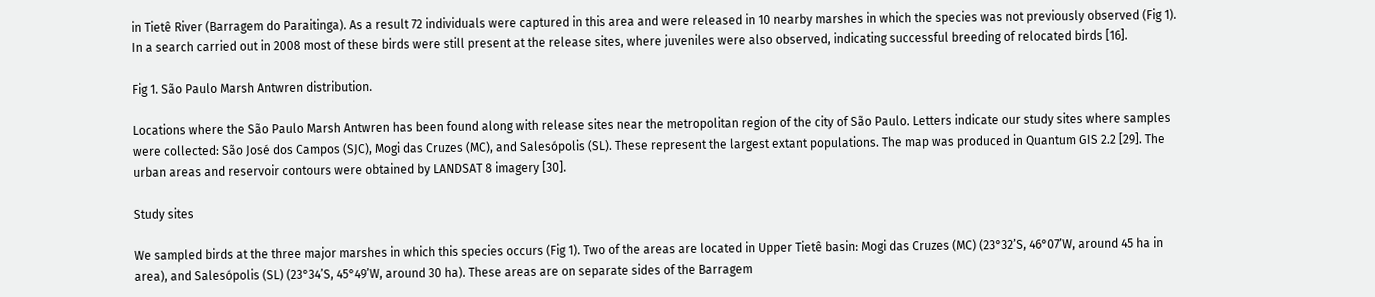in Tietê River (Barragem do Paraitinga). As a result 72 individuals were captured in this area and were released in 10 nearby marshes in which the species was not previously observed (Fig 1). In a search carried out in 2008 most of these birds were still present at the release sites, where juveniles were also observed, indicating successful breeding of relocated birds [16].

Fig 1. São Paulo Marsh Antwren distribution.

Locations where the São Paulo Marsh Antwren has been found along with release sites near the metropolitan region of the city of São Paulo. Letters indicate our study sites where samples were collected: São José dos Campos (SJC), Mogi das Cruzes (MC), and Salesópolis (SL). These represent the largest extant populations. The map was produced in Quantum GIS 2.2 [29]. The urban areas and reservoir contours were obtained by LANDSAT 8 imagery [30].

Study sites

We sampled birds at the three major marshes in which this species occurs (Fig 1). Two of the areas are located in Upper Tietê basin: Mogi das Cruzes (MC) (23°32’S, 46°07’W, around 45 ha in area), and Salesópolis (SL) (23°34’S, 45°49’W, around 30 ha). These areas are on separate sides of the Barragem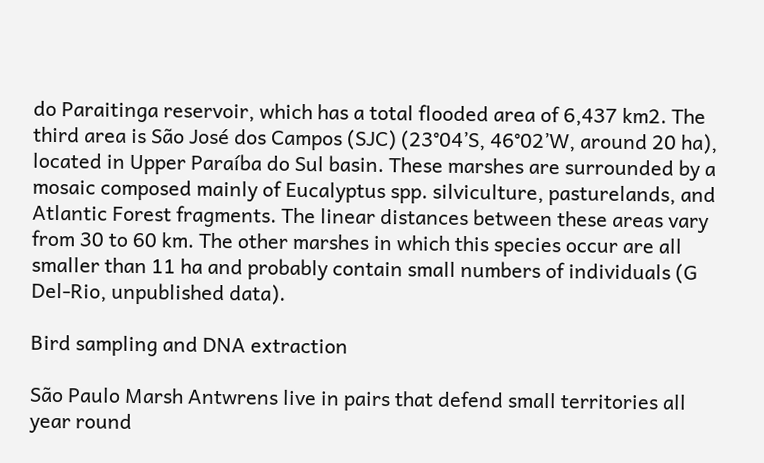do Paraitinga reservoir, which has a total flooded area of 6,437 km2. The third area is São José dos Campos (SJC) (23°04’S, 46°02’W, around 20 ha), located in Upper Paraíba do Sul basin. These marshes are surrounded by a mosaic composed mainly of Eucalyptus spp. silviculture, pasturelands, and Atlantic Forest fragments. The linear distances between these areas vary from 30 to 60 km. The other marshes in which this species occur are all smaller than 11 ha and probably contain small numbers of individuals (G Del-Rio, unpublished data).

Bird sampling and DNA extraction

São Paulo Marsh Antwrens live in pairs that defend small territories all year round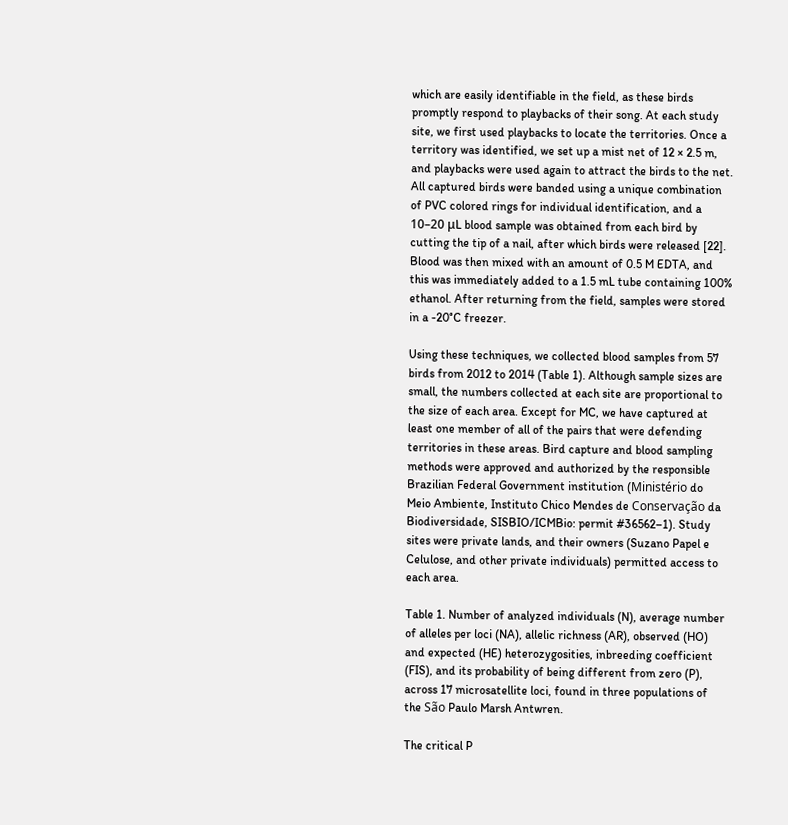which are easily identifiable in the field, as these birds promptly respond to playbacks of their song. At each study site, we first used playbacks to locate the territories. Once a territory was identified, we set up a mist net of 12 × 2.5 m, and playbacks were used again to attract the birds to the net. All captured birds were banded using a unique combination of PVC colored rings for individual identification, and a 10–20 μL blood sample was obtained from each bird by cutting the tip of a nail, after which birds were released [22]. Blood was then mixed with an amount of 0.5 M EDTA, and this was immediately added to a 1.5 mL tube containing 100% ethanol. After returning from the field, samples were stored in a -20°C freezer.

Using these techniques, we collected blood samples from 57 birds from 2012 to 2014 (Table 1). Although sample sizes are small, the numbers collected at each site are proportional to the size of each area. Except for MC, we have captured at least one member of all of the pairs that were defending territories in these areas. Bird capture and blood sampling methods were approved and authorized by the responsible Brazilian Federal Government institution (Ministério do Meio Ambiente, Instituto Chico Mendes de Conservação da Biodiversidade, SISBIO/ICMBio: permit #36562–1). Study sites were private lands, and their owners (Suzano Papel e Celulose, and other private individuals) permitted access to each area.

Table 1. Number of analyzed individuals (N), average number of alleles per loci (NA), allelic richness (AR), observed (HO) and expected (HE) heterozygosities, inbreeding coefficient (FIS), and its probability of being different from zero (P), across 17 microsatellite loci, found in three populations of the São Paulo Marsh Antwren.

The critical P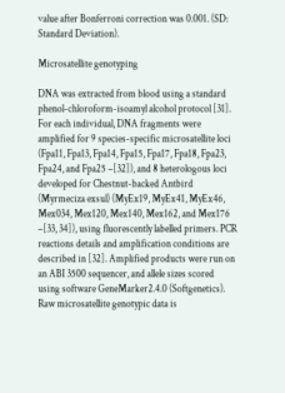value after Bonferroni correction was 0.001. (SD: Standard Deviation).

Microsatellite genotyping

DNA was extracted from blood using a standard phenol-chloroform-isoamyl alcohol protocol [31]. For each individual, DNA fragments were amplified for 9 species-specific microsatellite loci (Fpa11, Fpa13, Fpa14, Fpa15, Fpa17, Fpa18, Fpa23, Fpa24, and Fpa25 –[32]), and 8 heterologous loci developed for Chestnut-backed Antbird (Myrmeciza exsul) (MyEx19, MyEx41, MyEx46, Mex034, Mex120, Mex140, Mex162, and Mex176 –[33, 34]), using fluorescently labelled primers. PCR reactions details and amplification conditions are described in [32]. Amplified products were run on an ABI 3500 sequencer, and allele sizes scored using software GeneMarker2.4.0 (Softgenetics). Raw microsatellite genotypic data is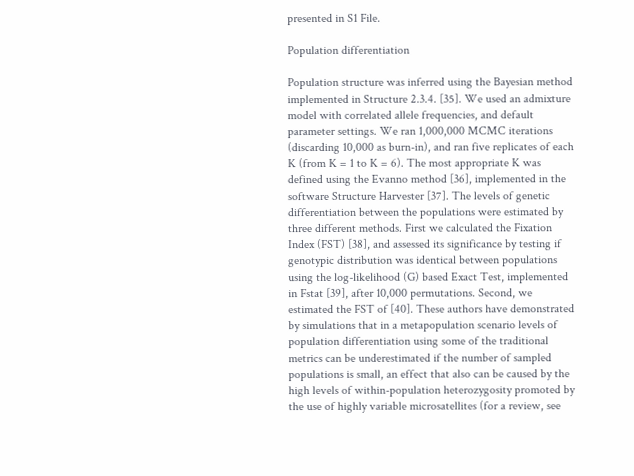presented in S1 File.

Population differentiation

Population structure was inferred using the Bayesian method implemented in Structure 2.3.4. [35]. We used an admixture model with correlated allele frequencies, and default parameter settings. We ran 1,000,000 MCMC iterations (discarding 10,000 as burn-in), and ran five replicates of each K (from K = 1 to K = 6). The most appropriate K was defined using the Evanno method [36], implemented in the software Structure Harvester [37]. The levels of genetic differentiation between the populations were estimated by three different methods. First we calculated the Fixation Index (FST) [38], and assessed its significance by testing if genotypic distribution was identical between populations using the log-likelihood (G) based Exact Test, implemented in Fstat [39], after 10,000 permutations. Second, we estimated the FST of [40]. These authors have demonstrated by simulations that in a metapopulation scenario levels of population differentiation using some of the traditional metrics can be underestimated if the number of sampled populations is small, an effect that also can be caused by the high levels of within-population heterozygosity promoted by the use of highly variable microsatellites (for a review, see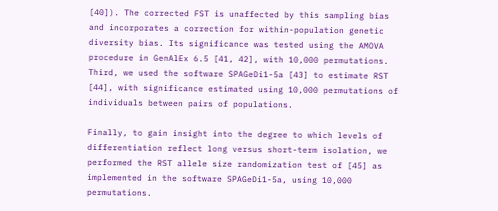[40]). The corrected FST is unaffected by this sampling bias and incorporates a correction for within-population genetic diversity bias. Its significance was tested using the AMOVA procedure in GenAlEx 6.5 [41, 42], with 10,000 permutations. Third, we used the software SPAGeDi1-5a [43] to estimate RST [44], with significance estimated using 10,000 permutations of individuals between pairs of populations.

Finally, to gain insight into the degree to which levels of differentiation reflect long versus short-term isolation, we performed the RST allele size randomization test of [45] as implemented in the software SPAGeDi1-5a, using 10,000 permutations.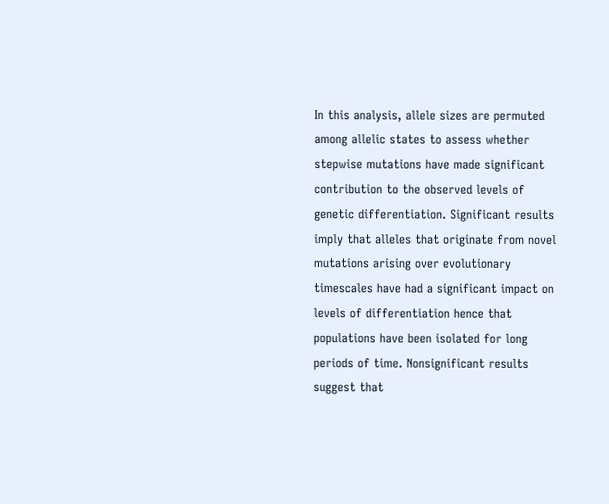In this analysis, allele sizes are permuted among allelic states to assess whether stepwise mutations have made significant contribution to the observed levels of genetic differentiation. Significant results imply that alleles that originate from novel mutations arising over evolutionary timescales have had a significant impact on levels of differentiation hence that populations have been isolated for long periods of time. Nonsignificant results suggest that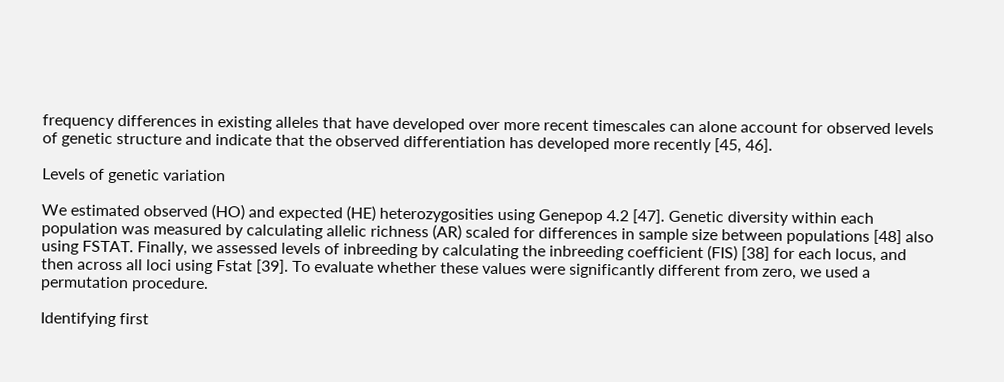frequency differences in existing alleles that have developed over more recent timescales can alone account for observed levels of genetic structure and indicate that the observed differentiation has developed more recently [45, 46].

Levels of genetic variation

We estimated observed (HO) and expected (HE) heterozygosities using Genepop 4.2 [47]. Genetic diversity within each population was measured by calculating allelic richness (AR) scaled for differences in sample size between populations [48] also using FSTAT. Finally, we assessed levels of inbreeding by calculating the inbreeding coefficient (FIS) [38] for each locus, and then across all loci using Fstat [39]. To evaluate whether these values were significantly different from zero, we used a permutation procedure.

Identifying first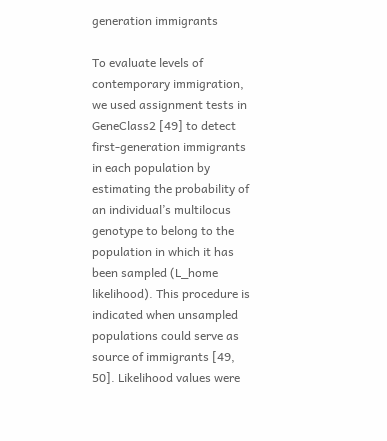generation immigrants

To evaluate levels of contemporary immigration, we used assignment tests in GeneClass2 [49] to detect first-generation immigrants in each population by estimating the probability of an individual’s multilocus genotype to belong to the population in which it has been sampled (L_home likelihood). This procedure is indicated when unsampled populations could serve as source of immigrants [49, 50]. Likelihood values were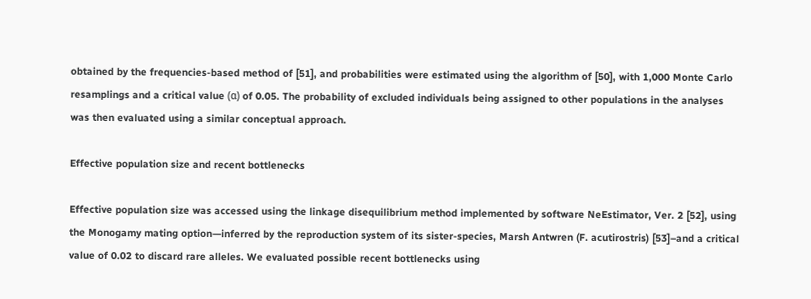obtained by the frequencies-based method of [51], and probabilities were estimated using the algorithm of [50], with 1,000 Monte Carlo resamplings and a critical value (α) of 0.05. The probability of excluded individuals being assigned to other populations in the analyses was then evaluated using a similar conceptual approach.

Effective population size and recent bottlenecks

Effective population size was accessed using the linkage disequilibrium method implemented by software NeEstimator, Ver. 2 [52], using the Monogamy mating option—inferred by the reproduction system of its sister-species, Marsh Antwren (F. acutirostris) [53]–and a critical value of 0.02 to discard rare alleles. We evaluated possible recent bottlenecks using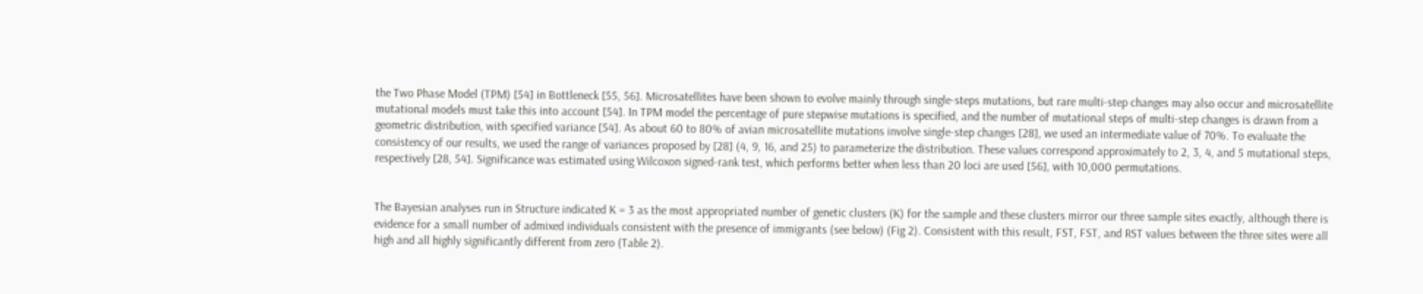the Two Phase Model (TPM) [54] in Bottleneck [55, 56]. Microsatellites have been shown to evolve mainly through single-steps mutations, but rare multi-step changes may also occur and microsatellite mutational models must take this into account [54]. In TPM model the percentage of pure stepwise mutations is specified, and the number of mutational steps of multi-step changes is drawn from a geometric distribution, with specified variance [54]. As about 60 to 80% of avian microsatellite mutations involve single-step changes [28], we used an intermediate value of 70%. To evaluate the consistency of our results, we used the range of variances proposed by [28] (4, 9, 16, and 25) to parameterize the distribution. These values correspond approximately to 2, 3, 4, and 5 mutational steps, respectively [28, 54]. Significance was estimated using Wilcoxon signed-rank test, which performs better when less than 20 loci are used [56], with 10,000 permutations.


The Bayesian analyses run in Structure indicated K = 3 as the most appropriated number of genetic clusters (K) for the sample and these clusters mirror our three sample sites exactly, although there is evidence for a small number of admixed individuals consistent with the presence of immigrants (see below) (Fig 2). Consistent with this result, FST, FST, and RST values between the three sites were all high and all highly significantly different from zero (Table 2).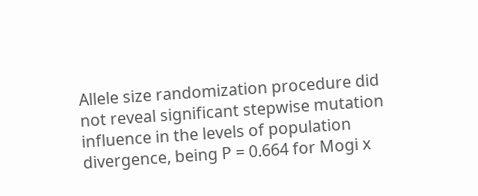Allele size randomization procedure did not reveal significant stepwise mutation influence in the levels of population divergence, being P = 0.664 for Mogi x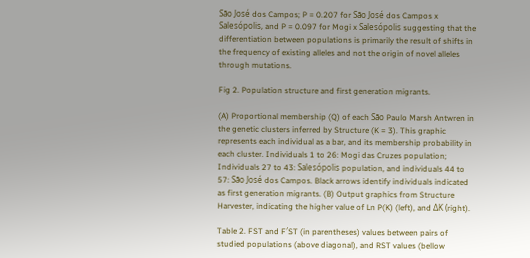São José dos Campos; P = 0.207 for São José dos Campos x Salesópolis, and P = 0.097 for Mogi x Salesópolis suggesting that the differentiation between populations is primarily the result of shifts in the frequency of existing alleles and not the origin of novel alleles through mutations.

Fig 2. Population structure and first generation migrants.

(A) Proportional membership (Q) of each São Paulo Marsh Antwren in the genetic clusters inferred by Structure (K = 3). This graphic represents each individual as a bar, and its membership probability in each cluster. Individuals 1 to 26: Mogi das Cruzes population; Individuals 27 to 43: Salesópolis population, and individuals 44 to 57: São José dos Campos. Black arrows identify individuals indicated as first generation migrants. (B) Output graphics from Structure Harvester, indicating the higher value of Ln P(K) (left), and ΔK (right).

Table 2. FST and F′ST (in parentheses) values between pairs of studied populations (above diagonal), and RST values (bellow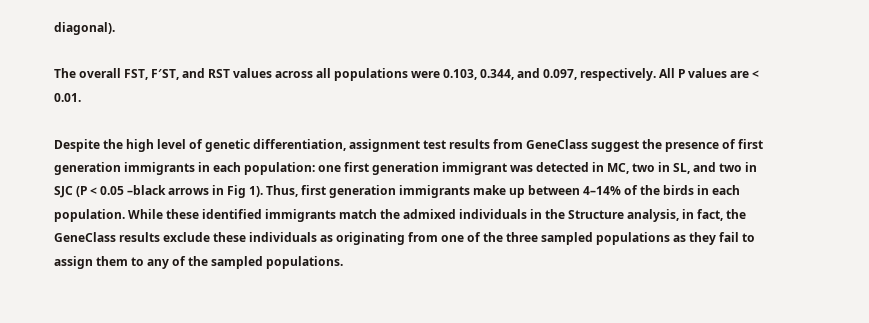diagonal).

The overall FST, F′ST, and RST values across all populations were 0.103, 0.344, and 0.097, respectively. All P values are < 0.01.

Despite the high level of genetic differentiation, assignment test results from GeneClass suggest the presence of first generation immigrants in each population: one first generation immigrant was detected in MC, two in SL, and two in SJC (P < 0.05 –black arrows in Fig 1). Thus, first generation immigrants make up between 4–14% of the birds in each population. While these identified immigrants match the admixed individuals in the Structure analysis, in fact, the GeneClass results exclude these individuals as originating from one of the three sampled populations as they fail to assign them to any of the sampled populations.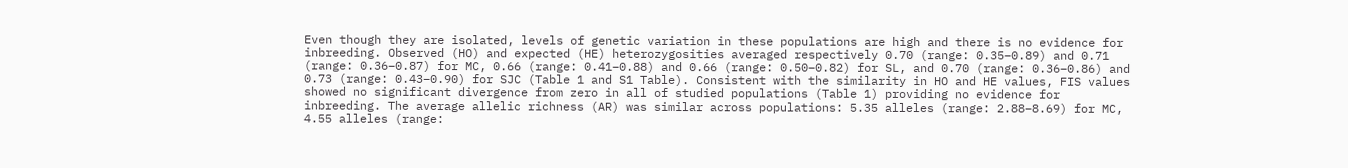Even though they are isolated, levels of genetic variation in these populations are high and there is no evidence for inbreeding. Observed (HO) and expected (HE) heterozygosities averaged respectively 0.70 (range: 0.35–0.89) and 0.71 (range: 0.36–0.87) for MC, 0.66 (range: 0.41–0.88) and 0.66 (range: 0.50–0.82) for SL, and 0.70 (range: 0.36–0.86) and 0.73 (range: 0.43–0.90) for SJC (Table 1 and S1 Table). Consistent with the similarity in HO and HE values, FIS values showed no significant divergence from zero in all of studied populations (Table 1) providing no evidence for inbreeding. The average allelic richness (AR) was similar across populations: 5.35 alleles (range: 2.88–8.69) for MC, 4.55 alleles (range: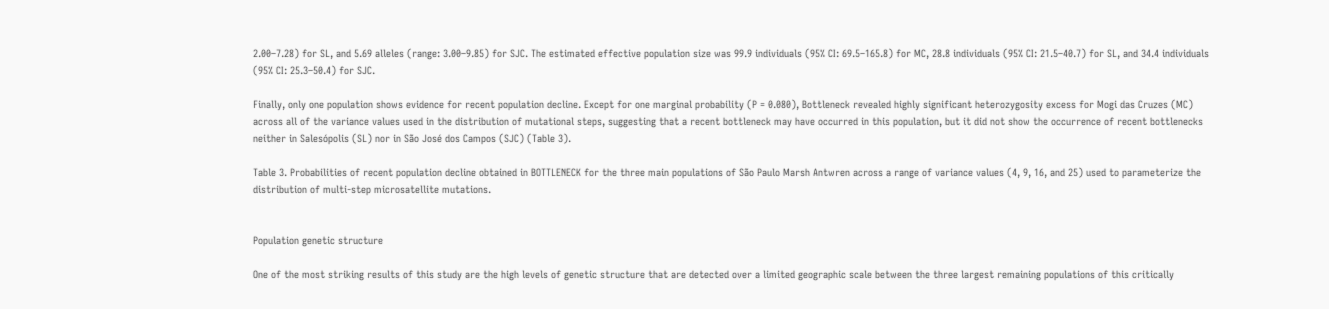2.00–7.28) for SL, and 5.69 alleles (range: 3.00–9.85) for SJC. The estimated effective population size was 99.9 individuals (95% CI: 69.5–165.8) for MC, 28.8 individuals (95% CI: 21.5–40.7) for SL, and 34.4 individuals (95% CI: 25.3–50.4) for SJC.

Finally, only one population shows evidence for recent population decline. Except for one marginal probability (P = 0.080), Bottleneck revealed highly significant heterozygosity excess for Mogi das Cruzes (MC) across all of the variance values used in the distribution of mutational steps, suggesting that a recent bottleneck may have occurred in this population, but it did not show the occurrence of recent bottlenecks neither in Salesópolis (SL) nor in São José dos Campos (SJC) (Table 3).

Table 3. Probabilities of recent population decline obtained in BOTTLENECK for the three main populations of São Paulo Marsh Antwren across a range of variance values (4, 9, 16, and 25) used to parameterize the distribution of multi-step microsatellite mutations.


Population genetic structure

One of the most striking results of this study are the high levels of genetic structure that are detected over a limited geographic scale between the three largest remaining populations of this critically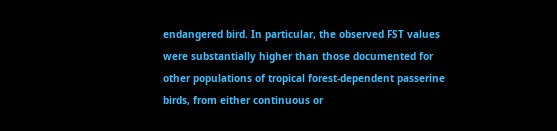endangered bird. In particular, the observed FST values were substantially higher than those documented for other populations of tropical forest-dependent passerine birds, from either continuous or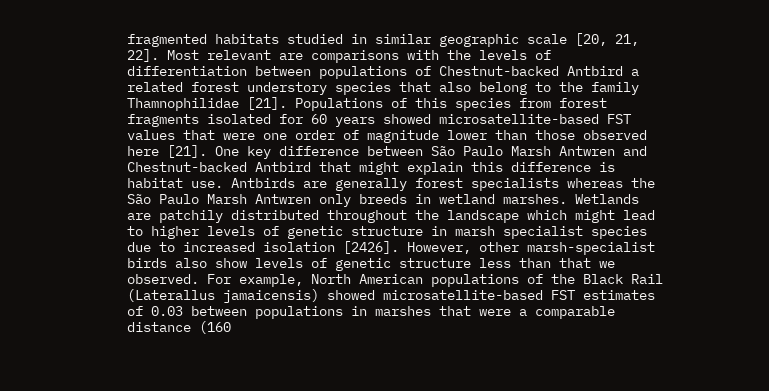fragmented habitats studied in similar geographic scale [20, 21, 22]. Most relevant are comparisons with the levels of differentiation between populations of Chestnut-backed Antbird a related forest understory species that also belong to the family Thamnophilidae [21]. Populations of this species from forest fragments isolated for 60 years showed microsatellite-based FST values that were one order of magnitude lower than those observed here [21]. One key difference between São Paulo Marsh Antwren and Chestnut-backed Antbird that might explain this difference is habitat use. Antbirds are generally forest specialists whereas the São Paulo Marsh Antwren only breeds in wetland marshes. Wetlands are patchily distributed throughout the landscape which might lead to higher levels of genetic structure in marsh specialist species due to increased isolation [2426]. However, other marsh-specialist birds also show levels of genetic structure less than that we observed. For example, North American populations of the Black Rail (Laterallus jamaicensis) showed microsatellite-based FST estimates of 0.03 between populations in marshes that were a comparable distance (160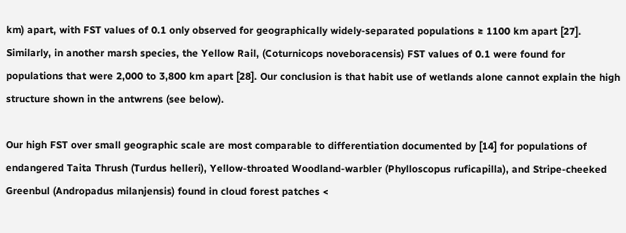km) apart, with FST values of 0.1 only observed for geographically widely-separated populations ≥ 1100 km apart [27]. Similarly, in another marsh species, the Yellow Rail, (Coturnicops noveboracensis) FST values of 0.1 were found for populations that were 2,000 to 3,800 km apart [28]. Our conclusion is that habit use of wetlands alone cannot explain the high structure shown in the antwrens (see below).

Our high FST over small geographic scale are most comparable to differentiation documented by [14] for populations of endangered Taita Thrush (Turdus helleri), Yellow-throated Woodland-warbler (Phylloscopus ruficapilla), and Stripe-cheeked Greenbul (Andropadus milanjensis) found in cloud forest patches <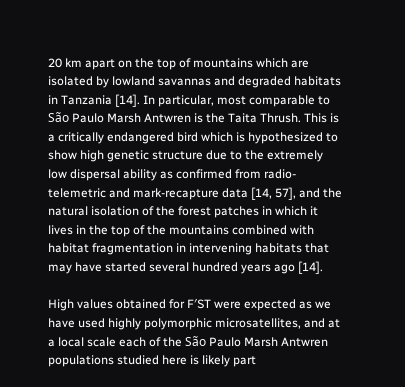20 km apart on the top of mountains which are isolated by lowland savannas and degraded habitats in Tanzania [14]. In particular, most comparable to São Paulo Marsh Antwren is the Taita Thrush. This is a critically endangered bird which is hypothesized to show high genetic structure due to the extremely low dispersal ability as confirmed from radio-telemetric and mark-recapture data [14, 57], and the natural isolation of the forest patches in which it lives in the top of the mountains combined with habitat fragmentation in intervening habitats that may have started several hundred years ago [14].

High values obtained for F′ST were expected as we have used highly polymorphic microsatellites, and at a local scale each of the São Paulo Marsh Antwren populations studied here is likely part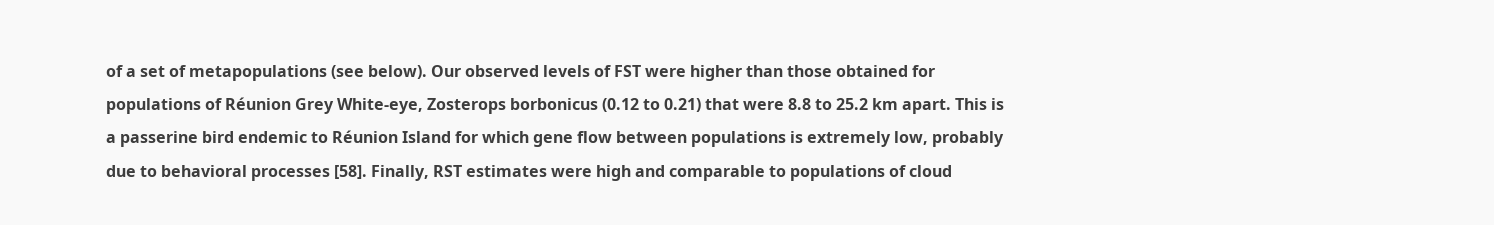of a set of metapopulations (see below). Our observed levels of FST were higher than those obtained for populations of Réunion Grey White-eye, Zosterops borbonicus (0.12 to 0.21) that were 8.8 to 25.2 km apart. This is a passerine bird endemic to Réunion Island for which gene flow between populations is extremely low, probably due to behavioral processes [58]. Finally, RST estimates were high and comparable to populations of cloud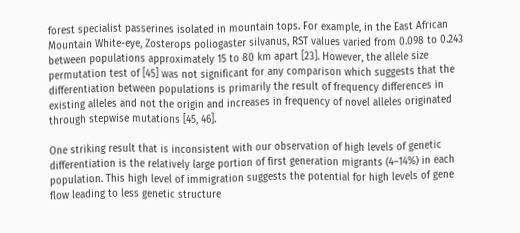forest specialist passerines isolated in mountain tops. For example, in the East African Mountain White-eye, Zosterops poliogaster silvanus, RST values varied from 0.098 to 0.243 between populations approximately 15 to 80 km apart [23]. However, the allele size permutation test of [45] was not significant for any comparison which suggests that the differentiation between populations is primarily the result of frequency differences in existing alleles and not the origin and increases in frequency of novel alleles originated through stepwise mutations [45, 46].

One striking result that is inconsistent with our observation of high levels of genetic differentiation is the relatively large portion of first generation migrants (4–14%) in each population. This high level of immigration suggests the potential for high levels of gene flow leading to less genetic structure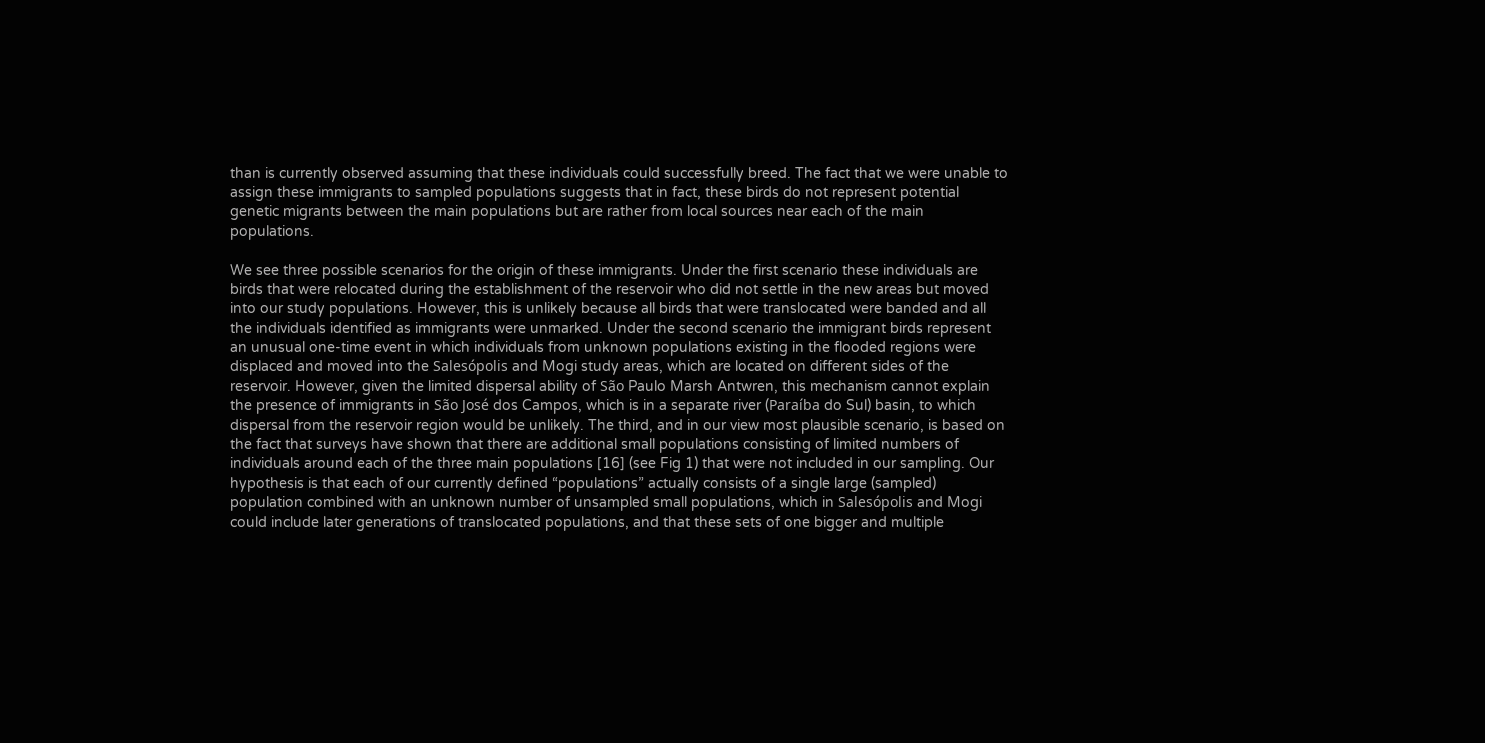than is currently observed assuming that these individuals could successfully breed. The fact that we were unable to assign these immigrants to sampled populations suggests that in fact, these birds do not represent potential genetic migrants between the main populations but are rather from local sources near each of the main populations.

We see three possible scenarios for the origin of these immigrants. Under the first scenario these individuals are birds that were relocated during the establishment of the reservoir who did not settle in the new areas but moved into our study populations. However, this is unlikely because all birds that were translocated were banded and all the individuals identified as immigrants were unmarked. Under the second scenario the immigrant birds represent an unusual one-time event in which individuals from unknown populations existing in the flooded regions were displaced and moved into the Salesópolis and Mogi study areas, which are located on different sides of the reservoir. However, given the limited dispersal ability of São Paulo Marsh Antwren, this mechanism cannot explain the presence of immigrants in São José dos Campos, which is in a separate river (Paraíba do Sul) basin, to which dispersal from the reservoir region would be unlikely. The third, and in our view most plausible scenario, is based on the fact that surveys have shown that there are additional small populations consisting of limited numbers of individuals around each of the three main populations [16] (see Fig 1) that were not included in our sampling. Our hypothesis is that each of our currently defined “populations” actually consists of a single large (sampled) population combined with an unknown number of unsampled small populations, which in Salesópolis and Mogi could include later generations of translocated populations, and that these sets of one bigger and multiple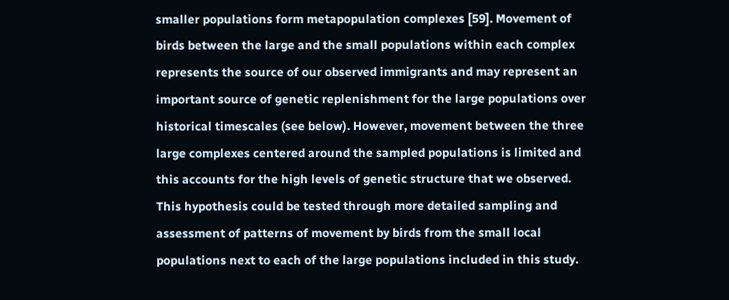smaller populations form metapopulation complexes [59]. Movement of birds between the large and the small populations within each complex represents the source of our observed immigrants and may represent an important source of genetic replenishment for the large populations over historical timescales (see below). However, movement between the three large complexes centered around the sampled populations is limited and this accounts for the high levels of genetic structure that we observed. This hypothesis could be tested through more detailed sampling and assessment of patterns of movement by birds from the small local populations next to each of the large populations included in this study.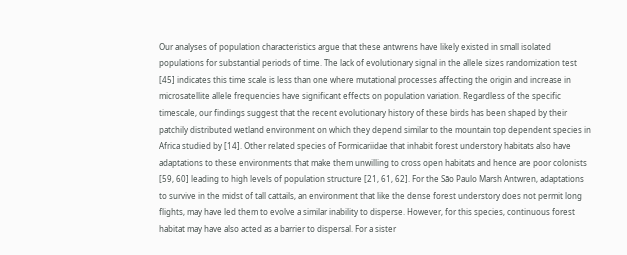Our analyses of population characteristics argue that these antwrens have likely existed in small isolated populations for substantial periods of time. The lack of evolutionary signal in the allele sizes randomization test [45] indicates this time scale is less than one where mutational processes affecting the origin and increase in microsatellite allele frequencies have significant effects on population variation. Regardless of the specific timescale, our findings suggest that the recent evolutionary history of these birds has been shaped by their patchily distributed wetland environment on which they depend similar to the mountain top dependent species in Africa studied by [14]. Other related species of Formicariidae that inhabit forest understory habitats also have adaptations to these environments that make them unwilling to cross open habitats and hence are poor colonists [59, 60] leading to high levels of population structure [21, 61, 62]. For the São Paulo Marsh Antwren, adaptations to survive in the midst of tall cattails, an environment that like the dense forest understory does not permit long flights, may have led them to evolve a similar inability to disperse. However, for this species, continuous forest habitat may have also acted as a barrier to dispersal. For a sister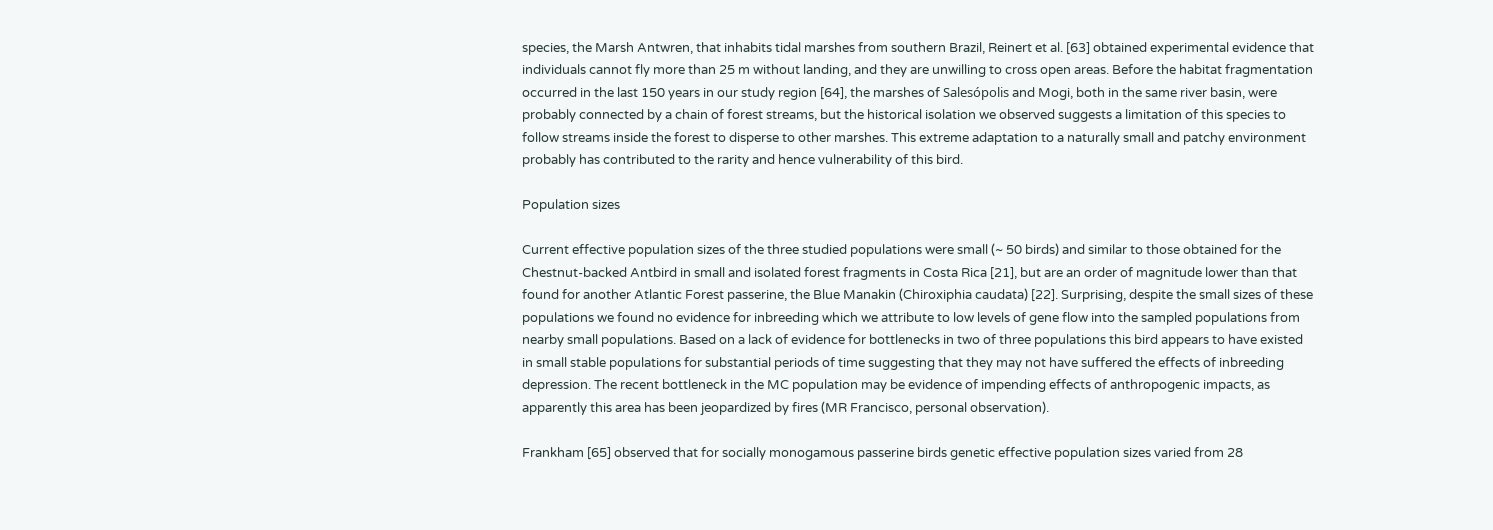species, the Marsh Antwren, that inhabits tidal marshes from southern Brazil, Reinert et al. [63] obtained experimental evidence that individuals cannot fly more than 25 m without landing, and they are unwilling to cross open areas. Before the habitat fragmentation occurred in the last 150 years in our study region [64], the marshes of Salesópolis and Mogi, both in the same river basin, were probably connected by a chain of forest streams, but the historical isolation we observed suggests a limitation of this species to follow streams inside the forest to disperse to other marshes. This extreme adaptation to a naturally small and patchy environment probably has contributed to the rarity and hence vulnerability of this bird.

Population sizes

Current effective population sizes of the three studied populations were small (~ 50 birds) and similar to those obtained for the Chestnut-backed Antbird in small and isolated forest fragments in Costa Rica [21], but are an order of magnitude lower than that found for another Atlantic Forest passerine, the Blue Manakin (Chiroxiphia caudata) [22]. Surprising, despite the small sizes of these populations we found no evidence for inbreeding which we attribute to low levels of gene flow into the sampled populations from nearby small populations. Based on a lack of evidence for bottlenecks in two of three populations this bird appears to have existed in small stable populations for substantial periods of time suggesting that they may not have suffered the effects of inbreeding depression. The recent bottleneck in the MC population may be evidence of impending effects of anthropogenic impacts, as apparently this area has been jeopardized by fires (MR Francisco, personal observation).

Frankham [65] observed that for socially monogamous passerine birds genetic effective population sizes varied from 28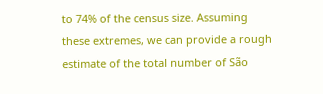to 74% of the census size. Assuming these extremes, we can provide a rough estimate of the total number of São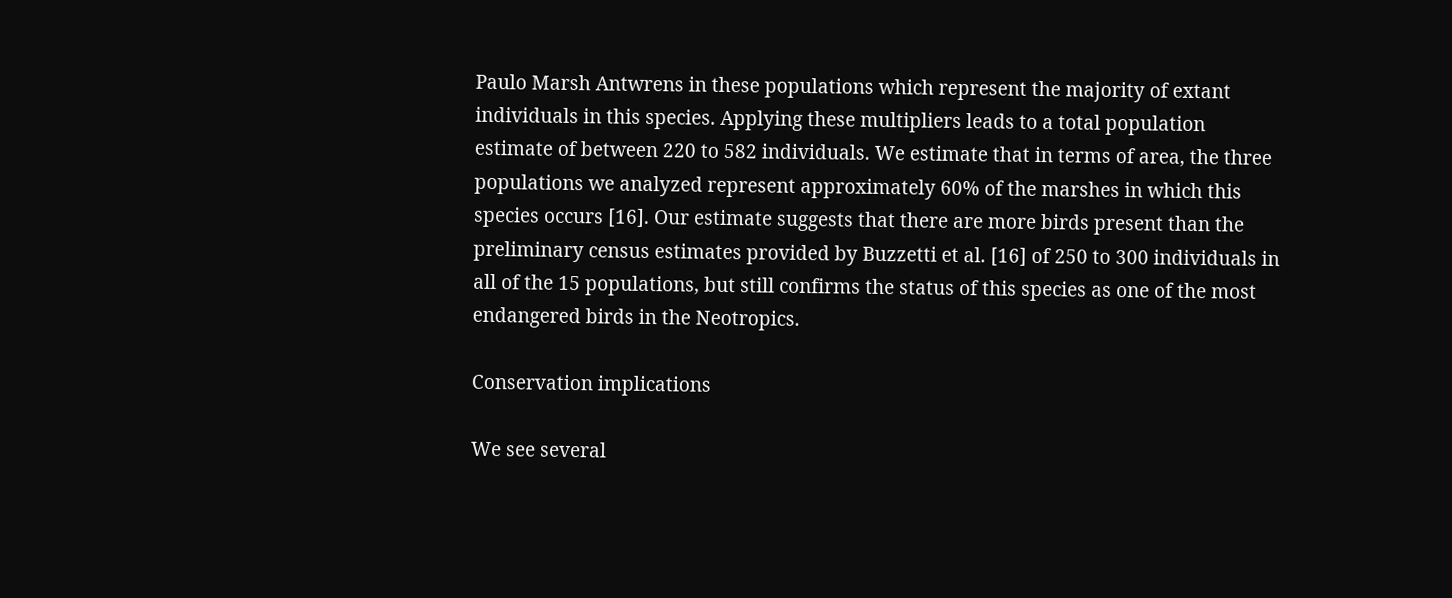Paulo Marsh Antwrens in these populations which represent the majority of extant individuals in this species. Applying these multipliers leads to a total population estimate of between 220 to 582 individuals. We estimate that in terms of area, the three populations we analyzed represent approximately 60% of the marshes in which this species occurs [16]. Our estimate suggests that there are more birds present than the preliminary census estimates provided by Buzzetti et al. [16] of 250 to 300 individuals in all of the 15 populations, but still confirms the status of this species as one of the most endangered birds in the Neotropics.

Conservation implications

We see several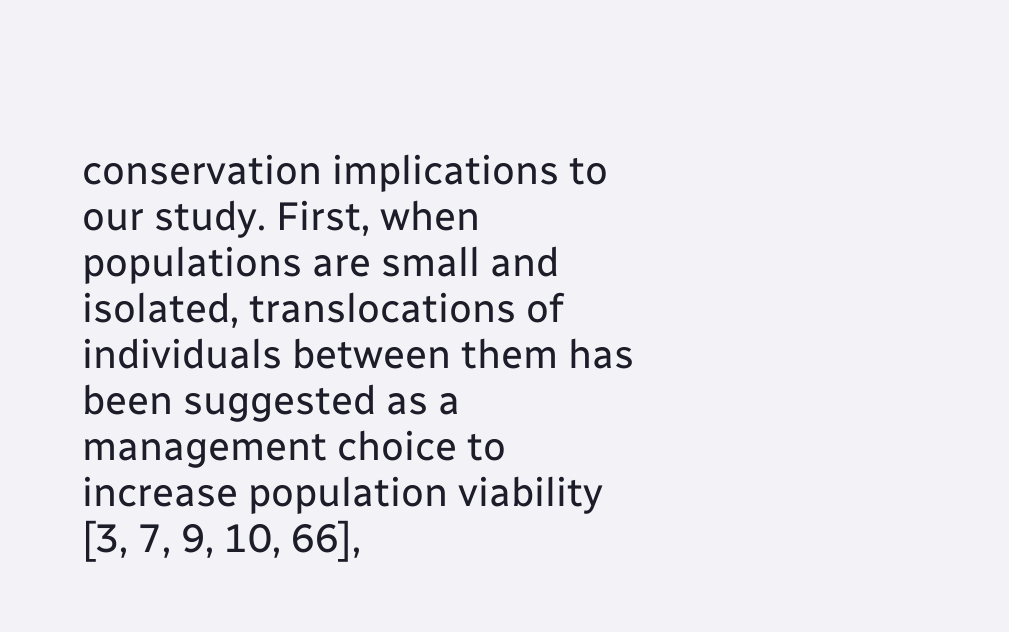conservation implications to our study. First, when populations are small and isolated, translocations of individuals between them has been suggested as a management choice to increase population viability [3, 7, 9, 10, 66],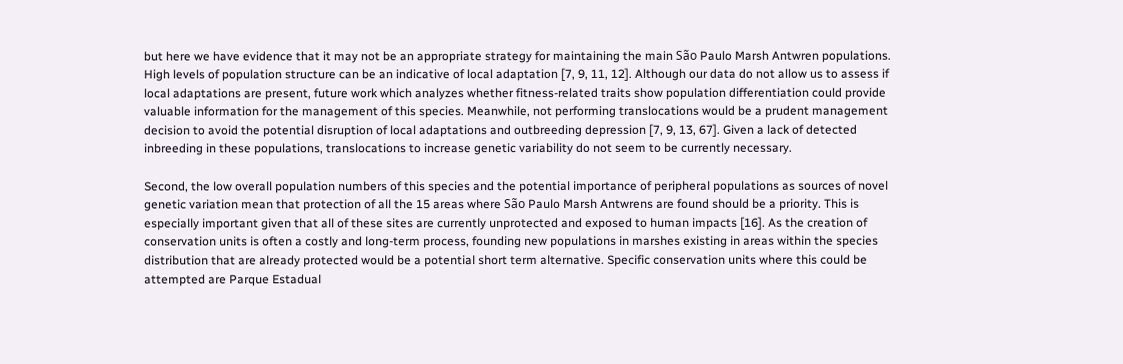but here we have evidence that it may not be an appropriate strategy for maintaining the main São Paulo Marsh Antwren populations. High levels of population structure can be an indicative of local adaptation [7, 9, 11, 12]. Although our data do not allow us to assess if local adaptations are present, future work which analyzes whether fitness-related traits show population differentiation could provide valuable information for the management of this species. Meanwhile, not performing translocations would be a prudent management decision to avoid the potential disruption of local adaptations and outbreeding depression [7, 9, 13, 67]. Given a lack of detected inbreeding in these populations, translocations to increase genetic variability do not seem to be currently necessary.

Second, the low overall population numbers of this species and the potential importance of peripheral populations as sources of novel genetic variation mean that protection of all the 15 areas where São Paulo Marsh Antwrens are found should be a priority. This is especially important given that all of these sites are currently unprotected and exposed to human impacts [16]. As the creation of conservation units is often a costly and long-term process, founding new populations in marshes existing in areas within the species distribution that are already protected would be a potential short term alternative. Specific conservation units where this could be attempted are Parque Estadual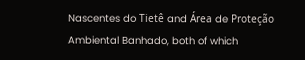Nascentes do Tietê and Área de Proteção Ambiental Banhado, both of which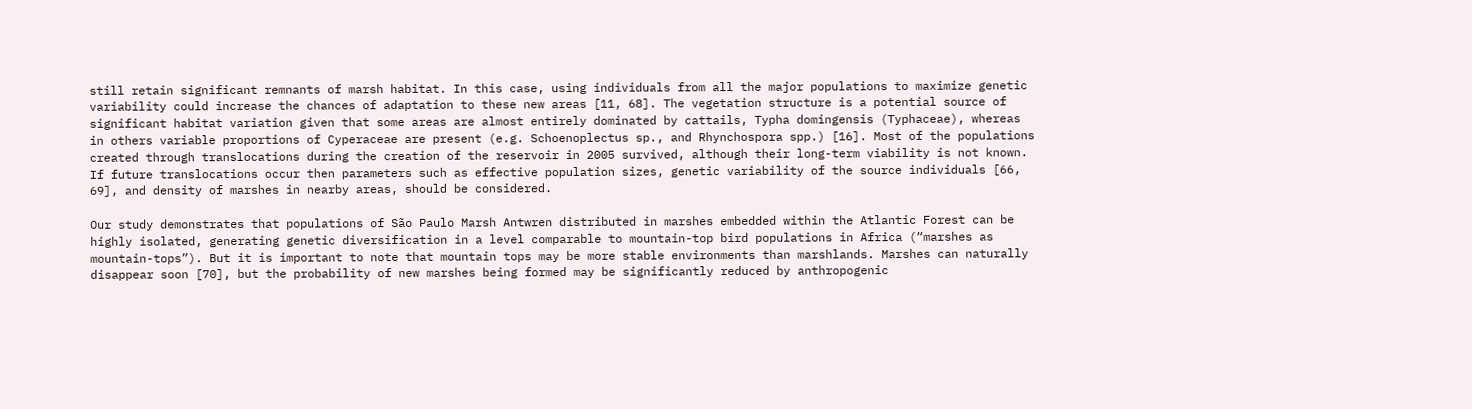still retain significant remnants of marsh habitat. In this case, using individuals from all the major populations to maximize genetic variability could increase the chances of adaptation to these new areas [11, 68]. The vegetation structure is a potential source of significant habitat variation given that some areas are almost entirely dominated by cattails, Typha domingensis (Typhaceae), whereas in others variable proportions of Cyperaceae are present (e.g. Schoenoplectus sp., and Rhynchospora spp.) [16]. Most of the populations created through translocations during the creation of the reservoir in 2005 survived, although their long-term viability is not known. If future translocations occur then parameters such as effective population sizes, genetic variability of the source individuals [66, 69], and density of marshes in nearby areas, should be considered.

Our study demonstrates that populations of São Paulo Marsh Antwren distributed in marshes embedded within the Atlantic Forest can be highly isolated, generating genetic diversification in a level comparable to mountain-top bird populations in Africa (“marshes as mountain-tops”). But it is important to note that mountain tops may be more stable environments than marshlands. Marshes can naturally disappear soon [70], but the probability of new marshes being formed may be significantly reduced by anthropogenic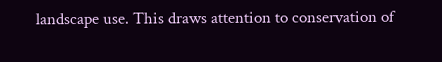landscape use. This draws attention to conservation of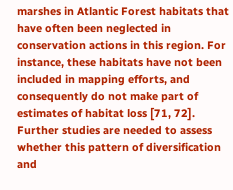marshes in Atlantic Forest habitats that have often been neglected in conservation actions in this region. For instance, these habitats have not been included in mapping efforts, and consequently do not make part of estimates of habitat loss [71, 72]. Further studies are needed to assess whether this pattern of diversification and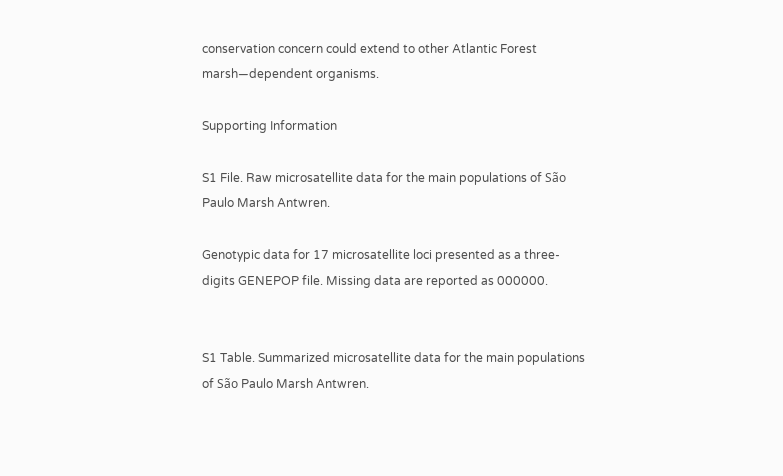conservation concern could extend to other Atlantic Forest marsh—dependent organisms.

Supporting Information

S1 File. Raw microsatellite data for the main populations of São Paulo Marsh Antwren.

Genotypic data for 17 microsatellite loci presented as a three-digits GENEPOP file. Missing data are reported as 000000.


S1 Table. Summarized microsatellite data for the main populations of São Paulo Marsh Antwren.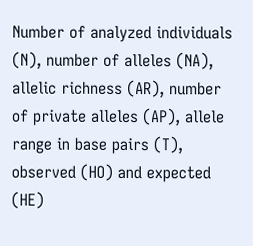Number of analyzed individuals (N), number of alleles (NA), allelic richness (AR), number of private alleles (AP), allele range in base pairs (T), observed (HO) and expected (HE)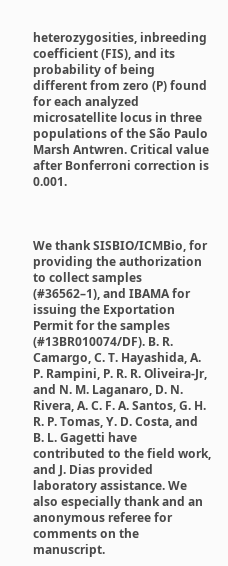heterozygosities, inbreeding coefficient (FIS), and its probability of being different from zero (P) found for each analyzed microsatellite locus in three populations of the São Paulo Marsh Antwren. Critical value after Bonferroni correction is 0.001.



We thank SISBIO/ICMBio, for providing the authorization to collect samples (#36562–1), and IBAMA for issuing the Exportation Permit for the samples (#13BR010074/DF). B. R. Camargo, C. T. Hayashida, A. P. Rampini, P. R. R. Oliveira-Jr, and N. M. Laganaro, D. N. Rivera, A. C. F. A. Santos, G. H. R. P. Tomas, Y. D. Costa, and B. L. Gagetti have contributed to the field work, and J. Dias provided laboratory assistance. We also especially thank and an anonymous referee for comments on the manuscript.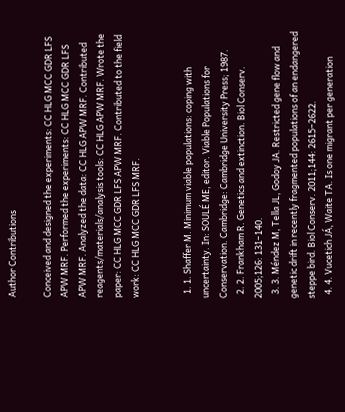Author Contributions

Conceived and designed the experiments: CC HLG MCC GDR LFS APW MRF. Performed the experiments: CC HLG MCC GDR LFS APW MRF. Analyzed the data: CC HLG APW MRF. Contributed reagents/materials/analysis tools: CC HLG APW MRF. Wrote the paper: CC HLG MCC GDR LFS APW MRF. Contributed to the field work: CC HLG MCC GDR LFS MRF.


  1. 1. Shaffer M. Minimum viable populations: coping with uncertainty. In: SOULÉ ME, editor. Viable Populations for Conservation. Cambridge: Cambridge University Press; 1987.
  2. 2. Frankham R. Genetics and extinction. Biol Conserv. 2005;126: 131–140.
  3. 3. Méndez M, Tella JL, Godoy JA. Restricted gene flow and genetic drift in recently fragmented populations of an endangered steppe bird. Biol Conserv. 2011;144: 2615–2622.
  4. 4. Vucetich JÁ, Waite TA. Is one migrant per generation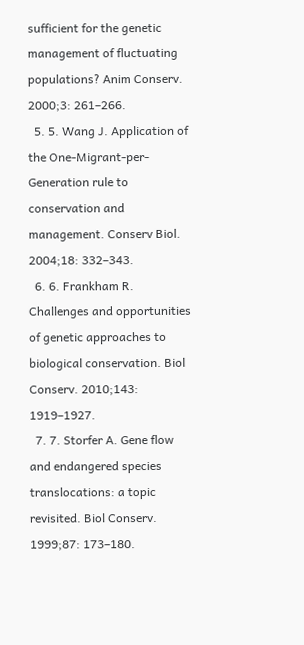sufficient for the genetic management of fluctuating populations? Anim Conserv. 2000;3: 261–266.
  5. 5. Wang J. Application of the One-Migrant-per-Generation rule to conservation and management. Conserv Biol. 2004;18: 332–343.
  6. 6. Frankham R. Challenges and opportunities of genetic approaches to biological conservation. Biol Conserv. 2010;143: 1919–1927.
  7. 7. Storfer A. Gene flow and endangered species translocations: a topic revisited. Biol Conserv. 1999;87: 173–180.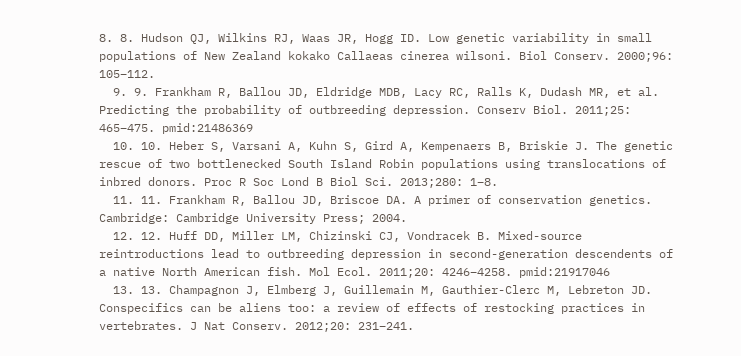8. 8. Hudson QJ, Wilkins RJ, Waas JR, Hogg ID. Low genetic variability in small populations of New Zealand kokako Callaeas cinerea wilsoni. Biol Conserv. 2000;96: 105–112.
  9. 9. Frankham R, Ballou JD, Eldridge MDB, Lacy RC, Ralls K, Dudash MR, et al. Predicting the probability of outbreeding depression. Conserv Biol. 2011;25: 465–475. pmid:21486369
  10. 10. Heber S, Varsani A, Kuhn S, Gird A, Kempenaers B, Briskie J. The genetic rescue of two bottlenecked South Island Robin populations using translocations of inbred donors. Proc R Soc Lond B Biol Sci. 2013;280: 1–8.
  11. 11. Frankham R, Ballou JD, Briscoe DA. A primer of conservation genetics. Cambridge: Cambridge University Press; 2004.
  12. 12. Huff DD, Miller LM, Chizinski CJ, Vondracek B. Mixed-source reintroductions lead to outbreeding depression in second-generation descendents of a native North American fish. Mol Ecol. 2011;20: 4246–4258. pmid:21917046
  13. 13. Champagnon J, Elmberg J, Guillemain M, Gauthier-Clerc M, Lebreton JD. Conspecifics can be aliens too: a review of effects of restocking practices in vertebrates. J Nat Conserv. 2012;20: 231–241.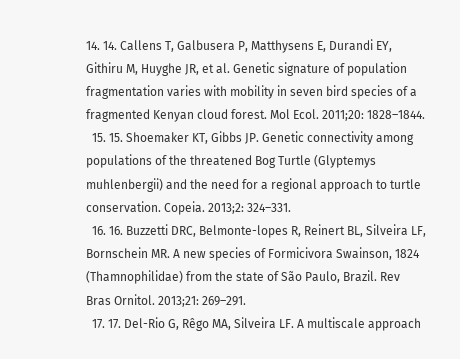14. 14. Callens T, Galbusera P, Matthysens E, Durandi EY, Githiru M, Huyghe JR, et al. Genetic signature of population fragmentation varies with mobility in seven bird species of a fragmented Kenyan cloud forest. Mol Ecol. 2011;20: 1828–1844.
  15. 15. Shoemaker KT, Gibbs JP. Genetic connectivity among populations of the threatened Bog Turtle (Glyptemys muhlenbergii) and the need for a regional approach to turtle conservation. Copeia. 2013;2: 324–331.
  16. 16. Buzzetti DRC, Belmonte-lopes R, Reinert BL, Silveira LF, Bornschein MR. A new species of Formicivora Swainson, 1824 (Thamnophilidae) from the state of São Paulo, Brazil. Rev Bras Ornitol. 2013;21: 269–291.
  17. 17. Del-Rio G, Rêgo MA, Silveira LF. A multiscale approach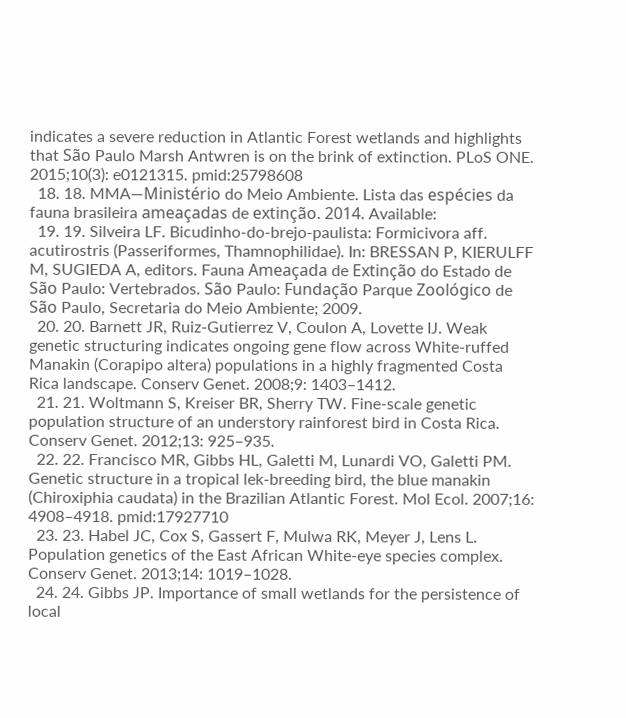indicates a severe reduction in Atlantic Forest wetlands and highlights that São Paulo Marsh Antwren is on the brink of extinction. PLoS ONE. 2015;10(3): e0121315. pmid:25798608
  18. 18. MMA—Ministério do Meio Ambiente. Lista das espécies da fauna brasileira ameaçadas de extinção. 2014. Available:
  19. 19. Silveira LF. Bicudinho-do-brejo-paulista: Formicivora aff. acutirostris (Passeriformes, Thamnophilidae). In: BRESSAN P, KIERULFF M, SUGIEDA A, editors. Fauna Ameaçada de Extinção do Estado de São Paulo: Vertebrados. São Paulo: Fundação Parque Zoológico de São Paulo, Secretaria do Meio Ambiente; 2009.
  20. 20. Barnett JR, Ruiz-Gutierrez V, Coulon A, Lovette IJ. Weak genetic structuring indicates ongoing gene flow across White-ruffed Manakin (Corapipo altera) populations in a highly fragmented Costa Rica landscape. Conserv Genet. 2008;9: 1403–1412.
  21. 21. Woltmann S, Kreiser BR, Sherry TW. Fine-scale genetic population structure of an understory rainforest bird in Costa Rica. Conserv Genet. 2012;13: 925–935.
  22. 22. Francisco MR, Gibbs HL, Galetti M, Lunardi VO, Galetti PM. Genetic structure in a tropical lek-breeding bird, the blue manakin (Chiroxiphia caudata) in the Brazilian Atlantic Forest. Mol Ecol. 2007;16: 4908–4918. pmid:17927710
  23. 23. Habel JC, Cox S, Gassert F, Mulwa RK, Meyer J, Lens L. Population genetics of the East African White-eye species complex. Conserv Genet. 2013;14: 1019–1028.
  24. 24. Gibbs JP. Importance of small wetlands for the persistence of local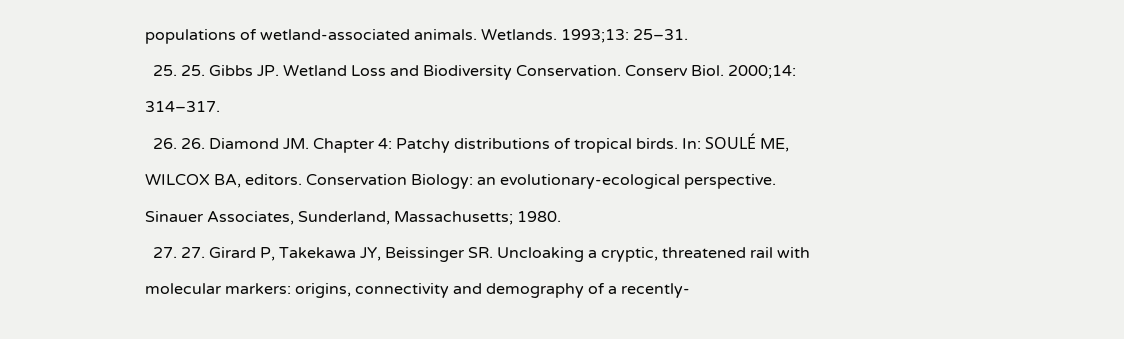populations of wetland-associated animals. Wetlands. 1993;13: 25–31.
  25. 25. Gibbs JP. Wetland Loss and Biodiversity Conservation. Conserv Biol. 2000;14: 314–317.
  26. 26. Diamond JM. Chapter 4: Patchy distributions of tropical birds. In: SOULÉ ME, WILCOX BA, editors. Conservation Biology: an evolutionary-ecological perspective. Sinauer Associates, Sunderland, Massachusetts; 1980.
  27. 27. Girard P, Takekawa JY, Beissinger SR. Uncloaking a cryptic, threatened rail with molecular markers: origins, connectivity and demography of a recently-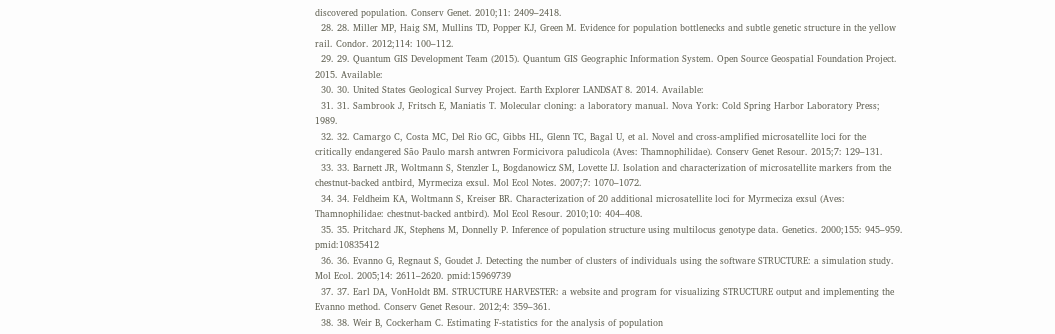discovered population. Conserv Genet. 2010;11: 2409–2418.
  28. 28. Miller MP, Haig SM, Mullins TD, Popper KJ, Green M. Evidence for population bottlenecks and subtle genetic structure in the yellow rail. Condor. 2012;114: 100–112.
  29. 29. Quantum GIS Development Team (2015). Quantum GIS Geographic Information System. Open Source Geospatial Foundation Project. 2015. Available:
  30. 30. United States Geological Survey Project. Earth Explorer LANDSAT 8. 2014. Available:
  31. 31. Sambrook J, Fritsch E, Maniatis T. Molecular cloning: a laboratory manual. Nova York: Cold Spring Harbor Laboratory Press; 1989.
  32. 32. Camargo C, Costa MC, Del Rio GC, Gibbs HL, Glenn TC, Bagal U, et al. Novel and cross-amplified microsatellite loci for the critically endangered São Paulo marsh antwren Formicivora paludicola (Aves: Thamnophilidae). Conserv Genet Resour. 2015;7: 129–131.
  33. 33. Barnett JR, Woltmann S, Stenzler L, Bogdanowicz SM, Lovette IJ. Isolation and characterization of microsatellite markers from the chestnut-backed antbird, Myrmeciza exsul. Mol Ecol Notes. 2007;7: 1070–1072.
  34. 34. Feldheim KA, Woltmann S, Kreiser BR. Characterization of 20 additional microsatellite loci for Myrmeciza exsul (Aves: Thamnophilidae: chestnut-backed antbird). Mol Ecol Resour. 2010;10: 404–408.
  35. 35. Pritchard JK, Stephens M, Donnelly P. Inference of population structure using multilocus genotype data. Genetics. 2000;155: 945–959. pmid:10835412
  36. 36. Evanno G, Regnaut S, Goudet J. Detecting the number of clusters of individuals using the software STRUCTURE: a simulation study. Mol Ecol. 2005;14: 2611–2620. pmid:15969739
  37. 37. Earl DA, VonHoldt BM. STRUCTURE HARVESTER: a website and program for visualizing STRUCTURE output and implementing the Evanno method. Conserv Genet Resour. 2012;4: 359–361.
  38. 38. Weir B, Cockerham C. Estimating F-statistics for the analysis of population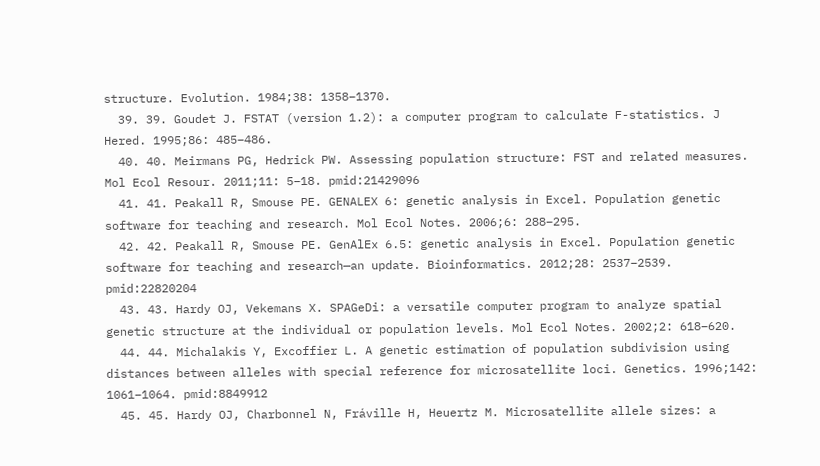structure. Evolution. 1984;38: 1358–1370.
  39. 39. Goudet J. FSTAT (version 1.2): a computer program to calculate F-statistics. J Hered. 1995;86: 485–486.
  40. 40. Meirmans PG, Hedrick PW. Assessing population structure: FST and related measures. Mol Ecol Resour. 2011;11: 5–18. pmid:21429096
  41. 41. Peakall R, Smouse PE. GENALEX 6: genetic analysis in Excel. Population genetic software for teaching and research. Mol Ecol Notes. 2006;6: 288–295.
  42. 42. Peakall R, Smouse PE. GenAlEx 6.5: genetic analysis in Excel. Population genetic software for teaching and research—an update. Bioinformatics. 2012;28: 2537–2539. pmid:22820204
  43. 43. Hardy OJ, Vekemans X. SPAGeDi: a versatile computer program to analyze spatial genetic structure at the individual or population levels. Mol Ecol Notes. 2002;2: 618–620.
  44. 44. Michalakis Y, Excoffier L. A genetic estimation of population subdivision using distances between alleles with special reference for microsatellite loci. Genetics. 1996;142: 1061–1064. pmid:8849912
  45. 45. Hardy OJ, Charbonnel N, Fráville H, Heuertz M. Microsatellite allele sizes: a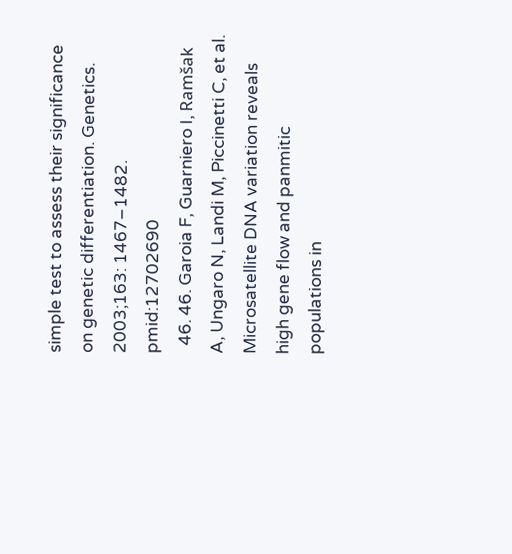simple test to assess their significance on genetic differentiation. Genetics. 2003;163: 1467–1482. pmid:12702690
  46. 46. Garoia F, Guarniero I, Ramšak A, Ungaro N, Landi M, Piccinetti C, et al. Microsatellite DNA variation reveals high gene flow and panmitic populations in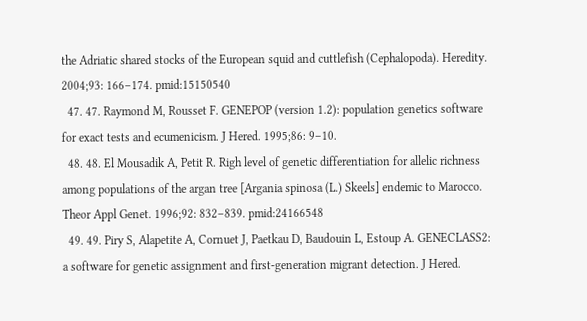the Adriatic shared stocks of the European squid and cuttlefish (Cephalopoda). Heredity. 2004;93: 166–174. pmid:15150540
  47. 47. Raymond M, Rousset F. GENEPOP (version 1.2): population genetics software for exact tests and ecumenicism. J Hered. 1995;86: 9–10.
  48. 48. El Mousadik A, Petit R. Righ level of genetic differentiation for allelic richness among populations of the argan tree [Argania spinosa (L.) Skeels] endemic to Marocco. Theor Appl Genet. 1996;92: 832–839. pmid:24166548
  49. 49. Piry S, Alapetite A, Cornuet J, Paetkau D, Baudouin L, Estoup A. GENECLASS2: a software for genetic assignment and first-generation migrant detection. J Hered.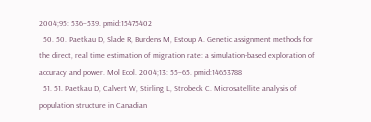2004;95: 536–539. pmid:15475402
  50. 50. Paetkau D, Slade R, Burdens M, Estoup A. Genetic assignment methods for the direct, real time estimation of migration rate: a simulation-based exploration of accuracy and power. Mol Ecol. 2004;13: 55–65. pmid:14653788
  51. 51. Paetkau D, Calvert W, Stirling L, Strobeck C. Microsatellite analysis of population structure in Canadian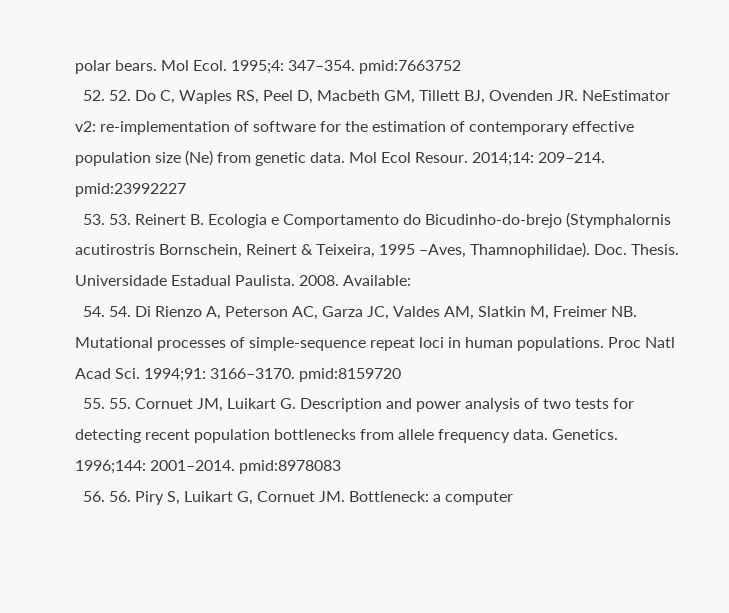polar bears. Mol Ecol. 1995;4: 347–354. pmid:7663752
  52. 52. Do C, Waples RS, Peel D, Macbeth GM, Tillett BJ, Ovenden JR. NeEstimator v2: re-implementation of software for the estimation of contemporary effective population size (Ne) from genetic data. Mol Ecol Resour. 2014;14: 209–214. pmid:23992227
  53. 53. Reinert B. Ecologia e Comportamento do Bicudinho-do-brejo (Stymphalornis acutirostris Bornschein, Reinert & Teixeira, 1995 –Aves, Thamnophilidae). Doc. Thesis. Universidade Estadual Paulista. 2008. Available:
  54. 54. Di Rienzo A, Peterson AC, Garza JC, Valdes AM, Slatkin M, Freimer NB. Mutational processes of simple-sequence repeat loci in human populations. Proc Natl Acad Sci. 1994;91: 3166–3170. pmid:8159720
  55. 55. Cornuet JM, Luikart G. Description and power analysis of two tests for detecting recent population bottlenecks from allele frequency data. Genetics. 1996;144: 2001–2014. pmid:8978083
  56. 56. Piry S, Luikart G, Cornuet JM. Bottleneck: a computer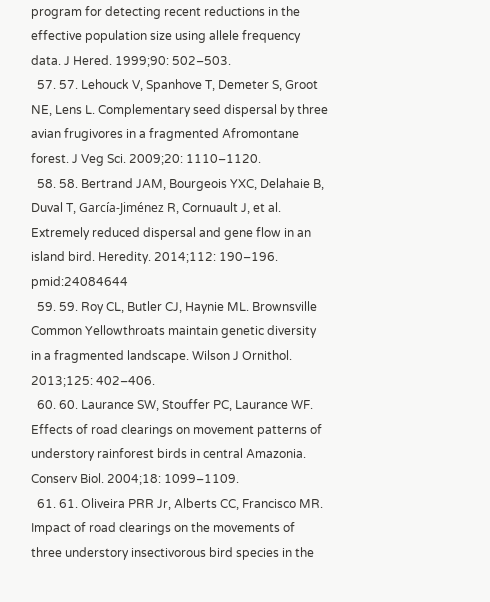program for detecting recent reductions in the effective population size using allele frequency data. J Hered. 1999;90: 502–503.
  57. 57. Lehouck V, Spanhove T, Demeter S, Groot NE, Lens L. Complementary seed dispersal by three avian frugivores in a fragmented Afromontane forest. J Veg Sci. 2009;20: 1110–1120.
  58. 58. Bertrand JAM, Bourgeois YXC, Delahaie B, Duval T, García-Jiménez R, Cornuault J, et al. Extremely reduced dispersal and gene flow in an island bird. Heredity. 2014;112: 190–196. pmid:24084644
  59. 59. Roy CL, Butler CJ, Haynie ML. Brownsville Common Yellowthroats maintain genetic diversity in a fragmented landscape. Wilson J Ornithol. 2013;125: 402–406.
  60. 60. Laurance SW, Stouffer PC, Laurance WF. Effects of road clearings on movement patterns of understory rainforest birds in central Amazonia. Conserv Biol. 2004;18: 1099–1109.
  61. 61. Oliveira PRR Jr, Alberts CC, Francisco MR. Impact of road clearings on the movements of three understory insectivorous bird species in the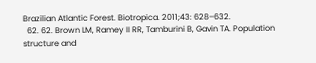Brazilian Atlantic Forest. Biotropica. 2011;43: 628–632.
  62. 62. Brown LM, Ramey II RR, Tamburini B, Gavin TA. Population structure and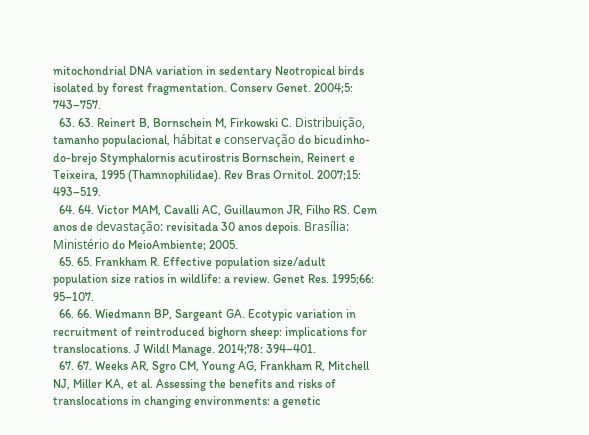mitochondrial DNA variation in sedentary Neotropical birds isolated by forest fragmentation. Conserv Genet. 2004;5: 743–757.
  63. 63. Reinert B, Bornschein M, Firkowski C. Distribuição, tamanho populacional, hábitat e conservação do bicudinho-do-brejo Stymphalornis acutirostris Bornschein, Reinert e Teixeira, 1995 (Thamnophilidae). Rev Bras Ornitol. 2007;15: 493–519.
  64. 64. Victor MAM, Cavalli AC, Guillaumon JR, Filho RS. Cem anos de devastação: revisitada 30 anos depois. Brasília: Ministério do MeioAmbiente; 2005.
  65. 65. Frankham R. Effective population size/adult population size ratios in wildlife: a review. Genet Res. 1995;66: 95–107.
  66. 66. Wiedmann BP, Sargeant GA. Ecotypic variation in recruitment of reintroduced bighorn sheep: implications for translocations. J Wildl Manage. 2014;78: 394–401.
  67. 67. Weeks AR, Sgro CM, Young AG, Frankham R, Mitchell NJ, Miller KA, et al. Assessing the benefits and risks of translocations in changing environments: a genetic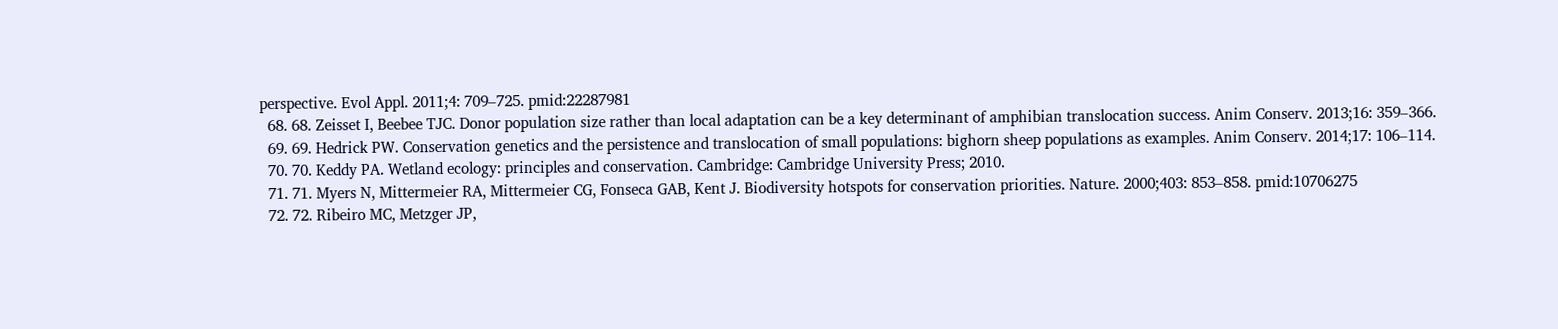perspective. Evol Appl. 2011;4: 709–725. pmid:22287981
  68. 68. Zeisset I, Beebee TJC. Donor population size rather than local adaptation can be a key determinant of amphibian translocation success. Anim Conserv. 2013;16: 359–366.
  69. 69. Hedrick PW. Conservation genetics and the persistence and translocation of small populations: bighorn sheep populations as examples. Anim Conserv. 2014;17: 106–114.
  70. 70. Keddy PA. Wetland ecology: principles and conservation. Cambridge: Cambridge University Press; 2010.
  71. 71. Myers N, Mittermeier RA, Mittermeier CG, Fonseca GAB, Kent J. Biodiversity hotspots for conservation priorities. Nature. 2000;403: 853–858. pmid:10706275
  72. 72. Ribeiro MC, Metzger JP,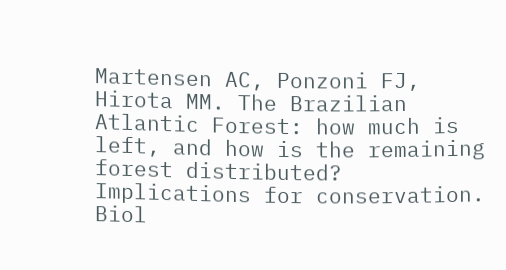Martensen AC, Ponzoni FJ, Hirota MM. The Brazilian Atlantic Forest: how much is left, and how is the remaining forest distributed? Implications for conservation. Biol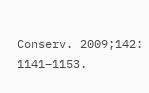Conserv. 2009;142: 1141–1153.